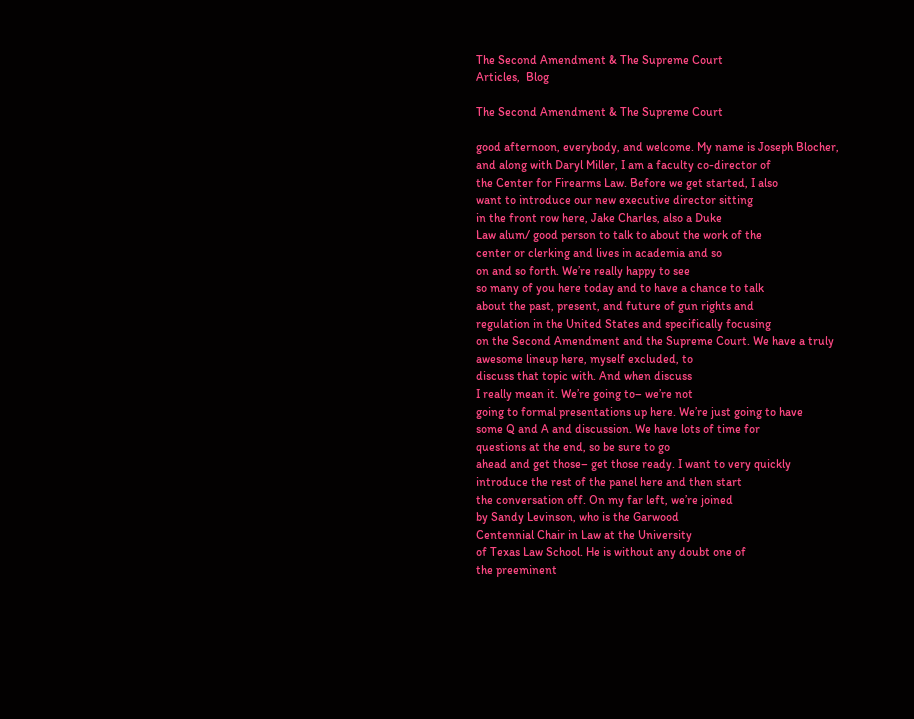The Second Amendment & The Supreme Court
Articles,  Blog

The Second Amendment & The Supreme Court

good afternoon, everybody, and welcome. My name is Joseph Blocher,
and along with Daryl Miller, I am a faculty co-director of
the Center for Firearms Law. Before we get started, I also
want to introduce our new executive director sitting
in the front row here, Jake Charles, also a Duke
Law alum/ good person to talk to about the work of the
center or clerking and lives in academia and so
on and so forth. We’re really happy to see
so many of you here today and to have a chance to talk
about the past, present, and future of gun rights and
regulation in the United States and specifically focusing
on the Second Amendment and the Supreme Court. We have a truly
awesome lineup here, myself excluded, to
discuss that topic with. And when discuss
I really mean it. We’re going to– we’re not
going to formal presentations up here. We’re just going to have
some Q and A and discussion. We have lots of time for
questions at the end, so be sure to go
ahead and get those– get those ready. I want to very quickly
introduce the rest of the panel here and then start
the conversation off. On my far left, we’re joined
by Sandy Levinson, who is the Garwood
Centennial Chair in Law at the University
of Texas Law School. He is without any doubt one of
the preeminent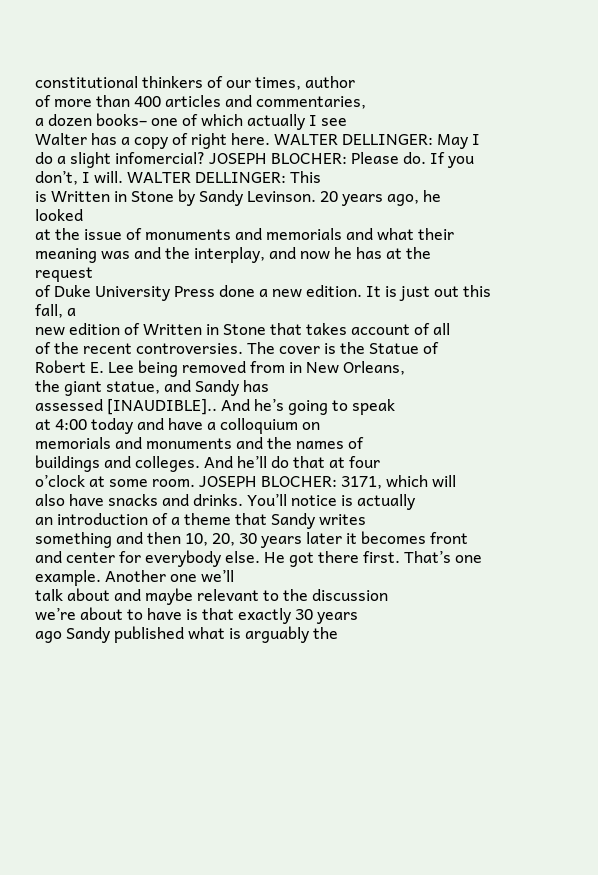constitutional thinkers of our times, author
of more than 400 articles and commentaries,
a dozen books– one of which actually I see
Walter has a copy of right here. WALTER DELLINGER: May I
do a slight infomercial? JOSEPH BLOCHER: Please do. If you don’t, I will. WALTER DELLINGER: This
is Written in Stone by Sandy Levinson. 20 years ago, he looked
at the issue of monuments and memorials and what their
meaning was and the interplay, and now he has at the request
of Duke University Press done a new edition. It is just out this fall, a
new edition of Written in Stone that takes account of all
of the recent controversies. The cover is the Statue of
Robert E. Lee being removed from in New Orleans,
the giant statue, and Sandy has
assessed [INAUDIBLE].. And he’s going to speak
at 4:00 today and have a colloquium on
memorials and monuments and the names of
buildings and colleges. And he’ll do that at four
o’clock at some room. JOSEPH BLOCHER: 3171, which will
also have snacks and drinks. You’ll notice is actually
an introduction of a theme that Sandy writes
something and then 10, 20, 30 years later it becomes front
and center for everybody else. He got there first. That’s one example. Another one we’ll
talk about and maybe relevant to the discussion
we’re about to have is that exactly 30 years
ago Sandy published what is arguably the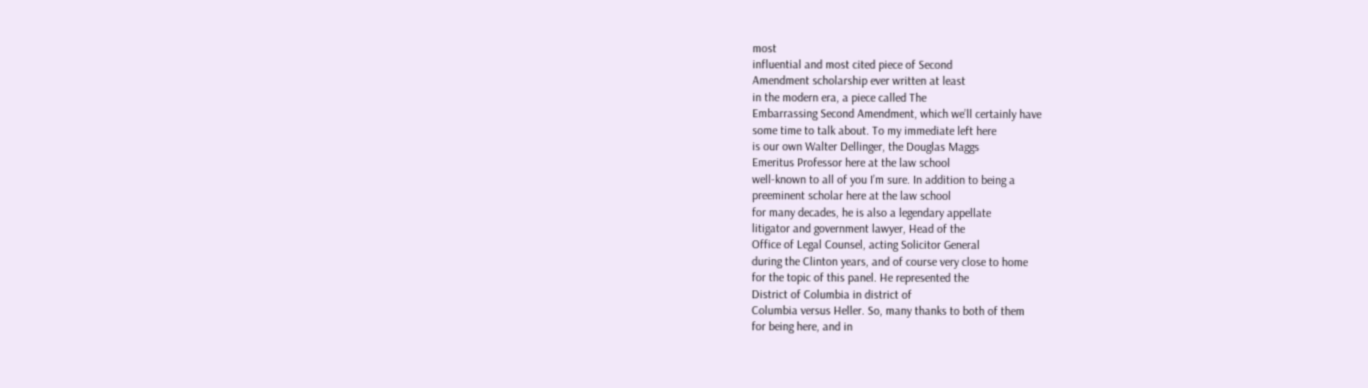most
influential and most cited piece of Second
Amendment scholarship ever written at least
in the modern era, a piece called The
Embarrassing Second Amendment, which we’ll certainly have
some time to talk about. To my immediate left here
is our own Walter Dellinger, the Douglas Maggs
Emeritus Professor here at the law school
well-known to all of you I’m sure. In addition to being a
preeminent scholar here at the law school
for many decades, he is also a legendary appellate
litigator and government lawyer, Head of the
Office of Legal Counsel, acting Solicitor General
during the Clinton years, and of course very close to home
for the topic of this panel. He represented the
District of Columbia in district of
Columbia versus Heller. So, many thanks to both of them
for being here, and in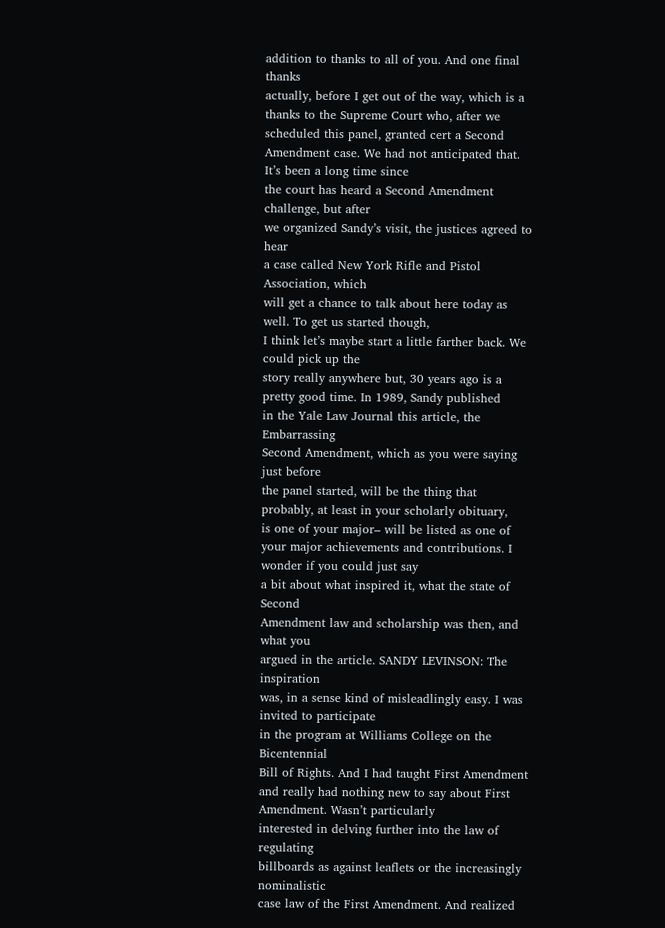addition to thanks to all of you. And one final thanks
actually, before I get out of the way, which is a
thanks to the Supreme Court who, after we
scheduled this panel, granted cert a Second
Amendment case. We had not anticipated that. It’s been a long time since
the court has heard a Second Amendment challenge, but after
we organized Sandy’s visit, the justices agreed to hear
a case called New York Rifle and Pistol Association, which
will get a chance to talk about here today as well. To get us started though,
I think let’s maybe start a little farther back. We could pick up the
story really anywhere but, 30 years ago is a
pretty good time. In 1989, Sandy published
in the Yale Law Journal this article, the Embarrassing
Second Amendment, which as you were saying just before
the panel started, will be the thing that
probably, at least in your scholarly obituary,
is one of your major– will be listed as one of
your major achievements and contributions. I wonder if you could just say
a bit about what inspired it, what the state of Second
Amendment law and scholarship was then, and what you
argued in the article. SANDY LEVINSON: The inspiration
was, in a sense kind of misleadlingly easy. I was invited to participate
in the program at Williams College on the Bicentennial
Bill of Rights. And I had taught First Amendment
and really had nothing new to say about First Amendment. Wasn’t particularly
interested in delving further into the law of regulating
billboards as against leaflets or the increasingly nominalistic
case law of the First Amendment. And realized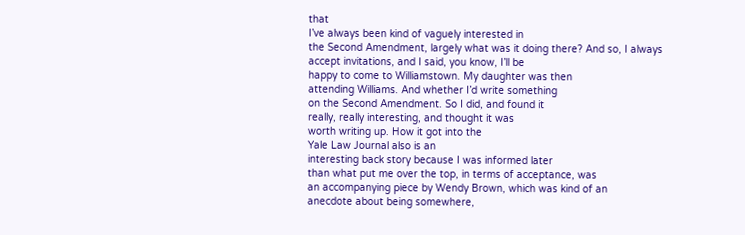that
I’ve always been kind of vaguely interested in
the Second Amendment, largely what was it doing there? And so, I always
accept invitations, and I said, you know, I’ll be
happy to come to Williamstown. My daughter was then
attending Williams. And whether I’d write something
on the Second Amendment. So I did, and found it
really, really interesting, and thought it was
worth writing up. How it got into the
Yale Law Journal also is an
interesting back story because I was informed later
than what put me over the top, in terms of acceptance, was
an accompanying piece by Wendy Brown, which was kind of an
anecdote about being somewhere,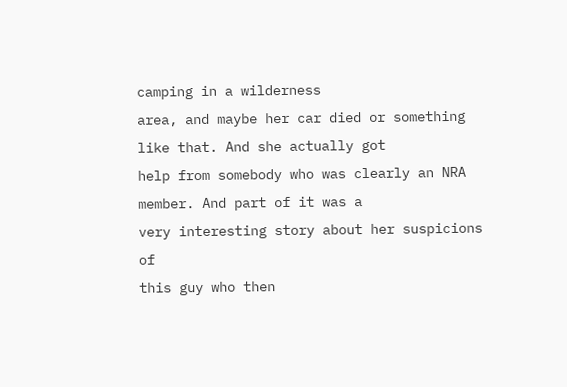camping in a wilderness
area, and maybe her car died or something like that. And she actually got
help from somebody who was clearly an NRA member. And part of it was a
very interesting story about her suspicions of
this guy who then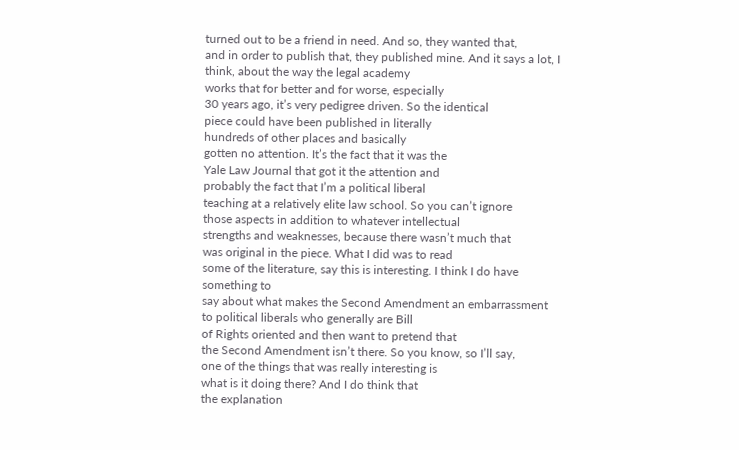turned out to be a friend in need. And so, they wanted that,
and in order to publish that, they published mine. And it says a lot, I
think, about the way the legal academy
works that for better and for worse, especially
30 years ago, it’s very pedigree driven. So the identical
piece could have been published in literally
hundreds of other places and basically
gotten no attention. It’s the fact that it was the
Yale Law Journal that got it the attention and
probably the fact that I’m a political liberal
teaching at a relatively elite law school. So you can’t ignore
those aspects in addition to whatever intellectual
strengths and weaknesses, because there wasn’t much that
was original in the piece. What I did was to read
some of the literature, say this is interesting. I think I do have something to
say about what makes the Second Amendment an embarrassment
to political liberals who generally are Bill
of Rights oriented and then want to pretend that
the Second Amendment isn’t there. So you know, so I’ll say,
one of the things that was really interesting is
what is it doing there? And I do think that
the explanation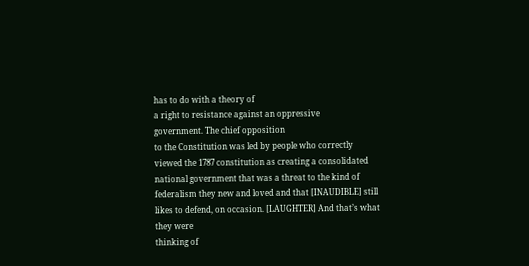has to do with a theory of
a right to resistance against an oppressive
government. The chief opposition
to the Constitution was led by people who correctly
viewed the 1787 constitution as creating a consolidated
national government that was a threat to the kind of
federalism they new and loved and that [INAUDIBLE] still
likes to defend, on occasion. [LAUGHTER] And that’s what they were
thinking of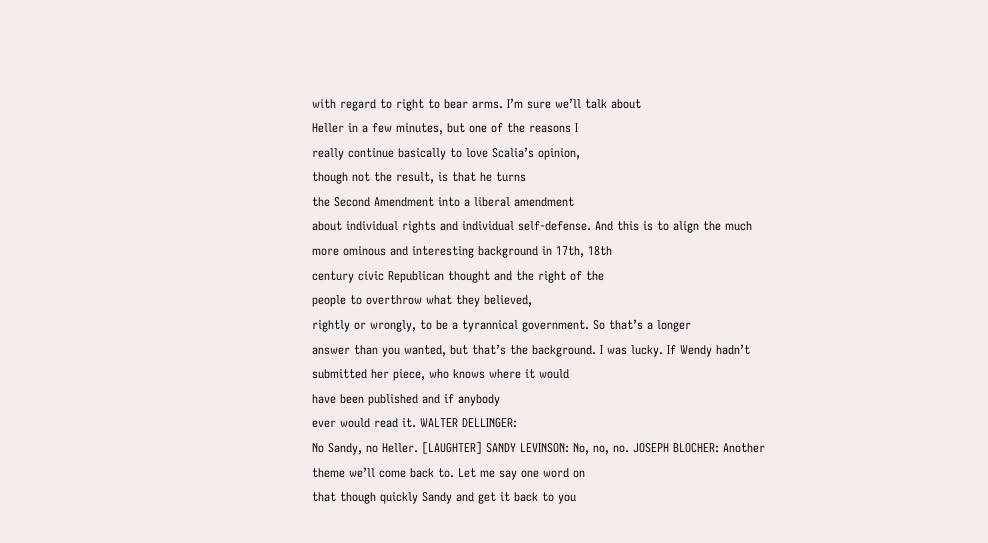with regard to right to bear arms. I’m sure we’ll talk about
Heller in a few minutes, but one of the reasons I
really continue basically to love Scalia’s opinion,
though not the result, is that he turns
the Second Amendment into a liberal amendment
about individual rights and individual self-defense. And this is to align the much
more ominous and interesting background in 17th, 18th
century civic Republican thought and the right of the
people to overthrow what they believed,
rightly or wrongly, to be a tyrannical government. So that’s a longer
answer than you wanted, but that’s the background. I was lucky. If Wendy hadn’t
submitted her piece, who knows where it would
have been published and if anybody
ever would read it. WALTER DELLINGER:
No Sandy, no Heller. [LAUGHTER] SANDY LEVINSON: No, no, no. JOSEPH BLOCHER: Another
theme we’ll come back to. Let me say one word on
that though quickly Sandy and get it back to you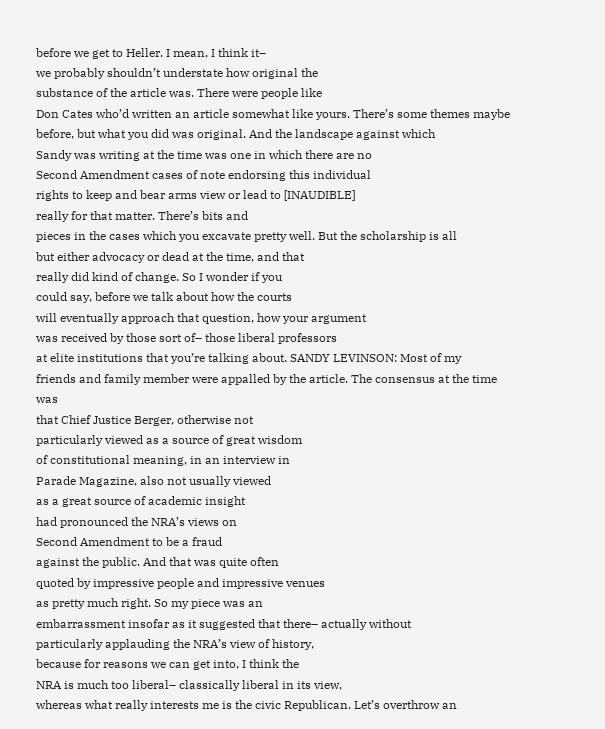before we get to Heller. I mean, I think it–
we probably shouldn’t understate how original the
substance of the article was. There were people like
Don Cates who’d written an article somewhat like yours. There’s some themes maybe
before, but what you did was original. And the landscape against which
Sandy was writing at the time was one in which there are no
Second Amendment cases of note endorsing this individual
rights to keep and bear arms view or lead to [INAUDIBLE]
really for that matter. There’s bits and
pieces in the cases which you excavate pretty well. But the scholarship is all
but either advocacy or dead at the time, and that
really did kind of change. So I wonder if you
could say, before we talk about how the courts
will eventually approach that question, how your argument
was received by those sort of– those liberal professors
at elite institutions that you’re talking about. SANDY LEVINSON: Most of my
friends and family member were appalled by the article. The consensus at the time was
that Chief Justice Berger, otherwise not
particularly viewed as a source of great wisdom
of constitutional meaning, in an interview in
Parade Magazine, also not usually viewed
as a great source of academic insight
had pronounced the NRA’s views on
Second Amendment to be a fraud
against the public. And that was quite often
quoted by impressive people and impressive venues
as pretty much right. So my piece was an
embarrassment insofar as it suggested that there– actually without
particularly applauding the NRA’s view of history,
because for reasons we can get into, I think the
NRA is much too liberal– classically liberal in its view,
whereas what really interests me is the civic Republican. Let’s overthrow an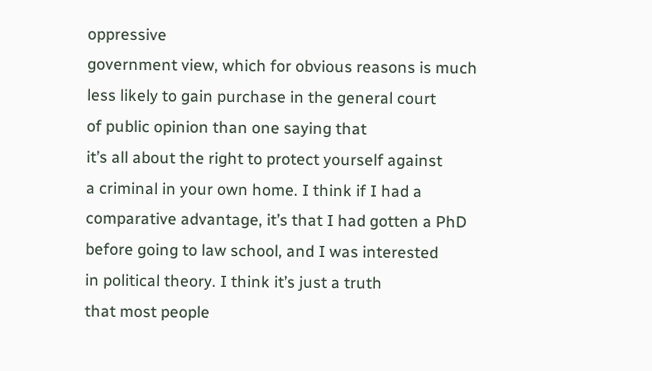oppressive
government view, which for obvious reasons is much
less likely to gain purchase in the general court
of public opinion than one saying that
it’s all about the right to protect yourself against
a criminal in your own home. I think if I had a
comparative advantage, it’s that I had gotten a PhD
before going to law school, and I was interested
in political theory. I think it’s just a truth
that most people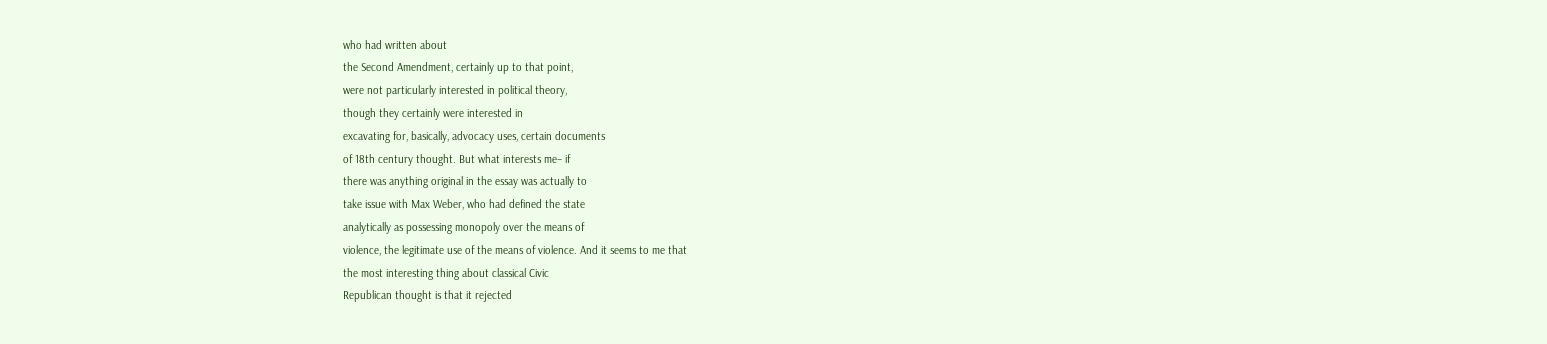who had written about
the Second Amendment, certainly up to that point,
were not particularly interested in political theory,
though they certainly were interested in
excavating for, basically, advocacy uses, certain documents
of 18th century thought. But what interests me– if
there was anything original in the essay was actually to
take issue with Max Weber, who had defined the state
analytically as possessing monopoly over the means of
violence, the legitimate use of the means of violence. And it seems to me that
the most interesting thing about classical Civic
Republican thought is that it rejected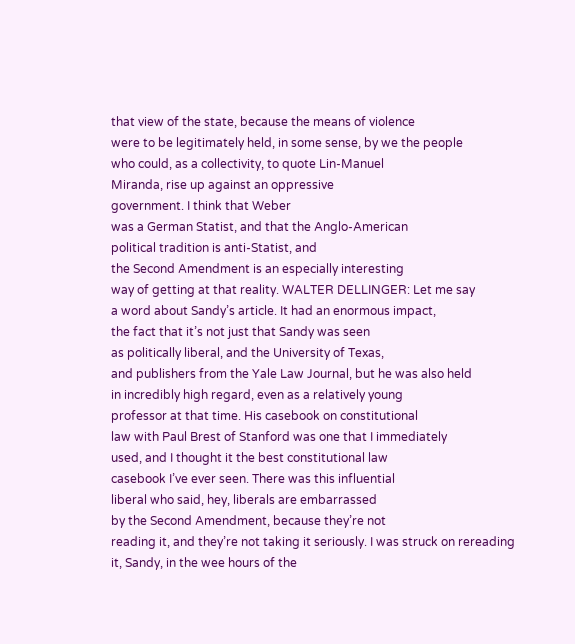that view of the state, because the means of violence
were to be legitimately held, in some sense, by we the people
who could, as a collectivity, to quote Lin-Manuel
Miranda, rise up against an oppressive
government. I think that Weber
was a German Statist, and that the Anglo-American
political tradition is anti-Statist, and
the Second Amendment is an especially interesting
way of getting at that reality. WALTER DELLINGER: Let me say
a word about Sandy’s article. It had an enormous impact,
the fact that it’s not just that Sandy was seen
as politically liberal, and the University of Texas,
and publishers from the Yale Law Journal, but he was also held
in incredibly high regard, even as a relatively young
professor at that time. His casebook on constitutional
law with Paul Brest of Stanford was one that I immediately
used, and I thought it the best constitutional law
casebook I’ve ever seen. There was this influential
liberal who said, hey, liberals are embarrassed
by the Second Amendment, because they’re not
reading it, and they’re not taking it seriously. I was struck on rereading
it, Sandy, in the wee hours of the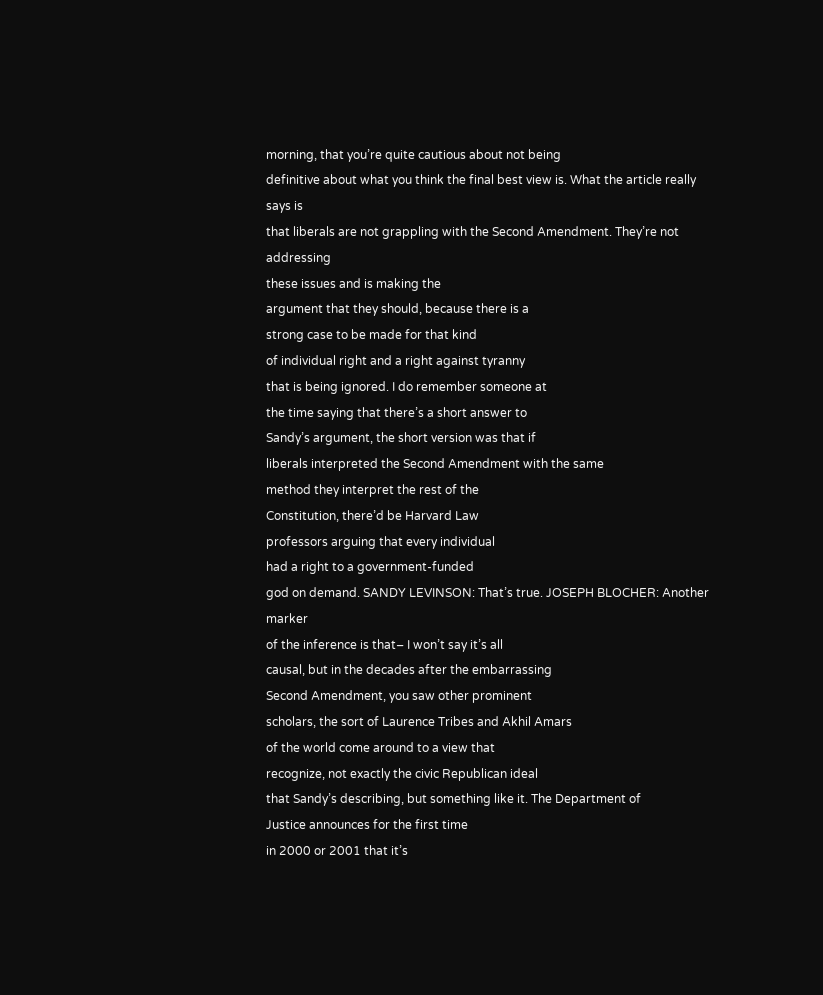morning, that you’re quite cautious about not being
definitive about what you think the final best view is. What the article really says is
that liberals are not grappling with the Second Amendment. They’re not addressing
these issues and is making the
argument that they should, because there is a
strong case to be made for that kind
of individual right and a right against tyranny
that is being ignored. I do remember someone at
the time saying that there’s a short answer to
Sandy’s argument, the short version was that if
liberals interpreted the Second Amendment with the same
method they interpret the rest of the
Constitution, there’d be Harvard Law
professors arguing that every individual
had a right to a government-funded
god on demand. SANDY LEVINSON: That’s true. JOSEPH BLOCHER: Another marker
of the inference is that– I won’t say it’s all
causal, but in the decades after the embarrassing
Second Amendment, you saw other prominent
scholars, the sort of Laurence Tribes and Akhil Amars
of the world come around to a view that
recognize, not exactly the civic Republican ideal
that Sandy’s describing, but something like it. The Department of
Justice announces for the first time
in 2000 or 2001 that it’s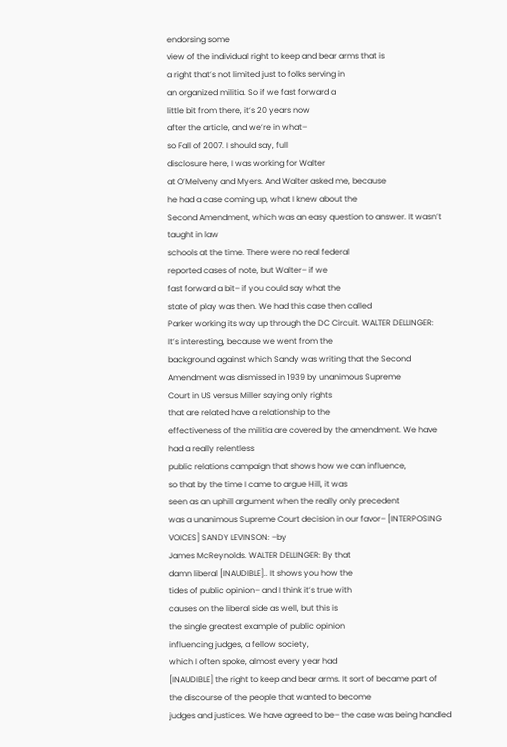endorsing some
view of the individual right to keep and bear arms that is
a right that’s not limited just to folks serving in
an organized militia. So if we fast forward a
little bit from there, it’s 20 years now
after the article, and we’re in what–
so Fall of 2007. I should say, full
disclosure here, I was working for Walter
at O’Melveny and Myers. And Walter asked me, because
he had a case coming up, what I knew about the
Second Amendment, which was an easy question to answer. It wasn’t taught in law
schools at the time. There were no real federal
reported cases of note, but Walter– if we
fast forward a bit– if you could say what the
state of play was then. We had this case then called
Parker working its way up through the DC Circuit. WALTER DELLINGER:
It’s interesting, because we went from the
background against which Sandy was writing that the Second
Amendment was dismissed in 1939 by unanimous Supreme
Court in US versus Miller saying only rights
that are related have a relationship to the
effectiveness of the militia are covered by the amendment. We have had a really relentless
public relations campaign that shows how we can influence,
so that by the time I came to argue Hill, it was
seen as an uphill argument when the really only precedent
was a unanimous Supreme Court decision in our favor– [INTERPOSING VOICES] SANDY LEVINSON: –by
James McReynolds. WALTER DELLINGER: By that
damn liberal [INAUDIBLE].. It shows you how the
tides of public opinion– and I think it’s true with
causes on the liberal side as well, but this is
the single greatest example of public opinion
influencing judges, a fellow society,
which I often spoke, almost every year had
[INAUDIBLE] the right to keep and bear arms. It sort of became part of
the discourse of the people that wanted to become
judges and justices. We have agreed to be– the case was being handled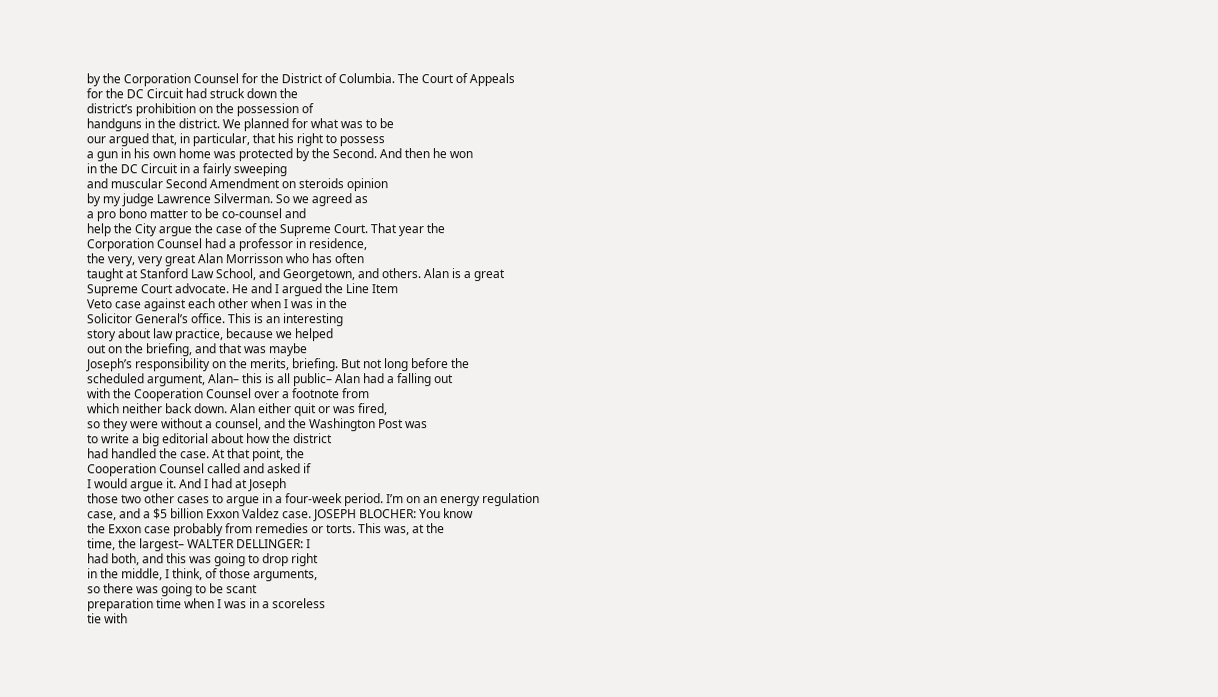by the Corporation Counsel for the District of Columbia. The Court of Appeals
for the DC Circuit had struck down the
district’s prohibition on the possession of
handguns in the district. We planned for what was to be
our argued that, in particular, that his right to possess
a gun in his own home was protected by the Second. And then he won
in the DC Circuit in a fairly sweeping
and muscular Second Amendment on steroids opinion
by my judge Lawrence Silverman. So we agreed as
a pro bono matter to be co-counsel and
help the City argue the case of the Supreme Court. That year the
Corporation Counsel had a professor in residence,
the very, very great Alan Morrisson who has often
taught at Stanford Law School, and Georgetown, and others. Alan is a great
Supreme Court advocate. He and I argued the Line Item
Veto case against each other when I was in the
Solicitor General’s office. This is an interesting
story about law practice, because we helped
out on the briefing, and that was maybe
Joseph’s responsibility on the merits, briefing. But not long before the
scheduled argument, Alan– this is all public– Alan had a falling out
with the Cooperation Counsel over a footnote from
which neither back down. Alan either quit or was fired,
so they were without a counsel, and the Washington Post was
to write a big editorial about how the district
had handled the case. At that point, the
Cooperation Counsel called and asked if
I would argue it. And I had at Joseph
those two other cases to argue in a four-week period. I’m on an energy regulation
case, and a $5 billion Exxon Valdez case. JOSEPH BLOCHER: You know
the Exxon case probably from remedies or torts. This was, at the
time, the largest– WALTER DELLINGER: I
had both, and this was going to drop right
in the middle, I think, of those arguments,
so there was going to be scant
preparation time when I was in a scoreless
tie with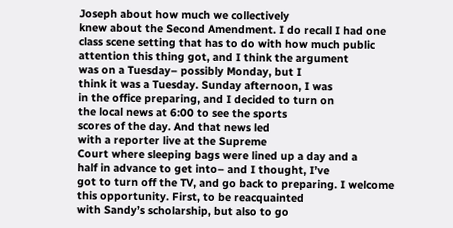Joseph about how much we collectively
knew about the Second Amendment. I do recall I had one
class scene setting that has to do with how much public
attention this thing got, and I think the argument
was on a Tuesday– possibly Monday, but I
think it was a Tuesday. Sunday afternoon, I was
in the office preparing, and I decided to turn on
the local news at 6:00 to see the sports
scores of the day. And that news led
with a reporter live at the Supreme
Court where sleeping bags were lined up a day and a
half in advance to get into– and I thought, I’ve
got to turn off the TV, and go back to preparing. I welcome this opportunity. First, to be reacquainted
with Sandy’s scholarship, but also to go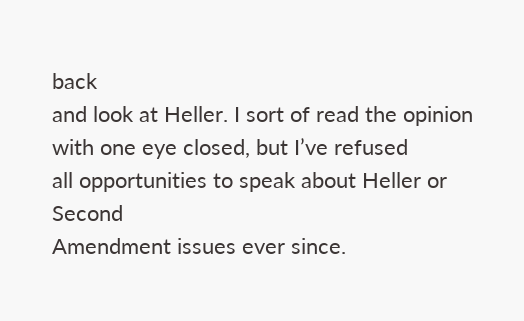back
and look at Heller. I sort of read the opinion
with one eye closed, but I’ve refused
all opportunities to speak about Heller or Second
Amendment issues ever since.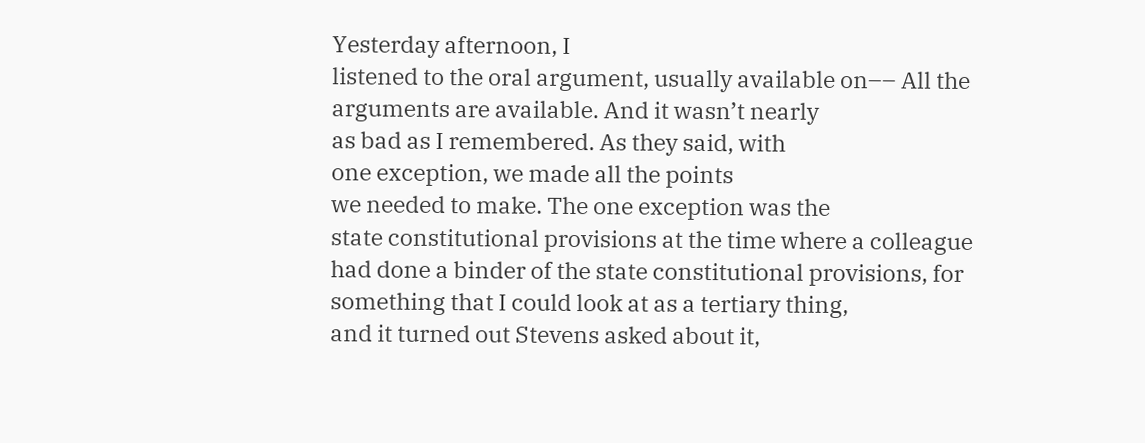Yesterday afternoon, I
listened to the oral argument, usually available on–– All the arguments are available. And it wasn’t nearly
as bad as I remembered. As they said, with
one exception, we made all the points
we needed to make. The one exception was the
state constitutional provisions at the time where a colleague
had done a binder of the state constitutional provisions, for
something that I could look at as a tertiary thing,
and it turned out Stevens asked about it,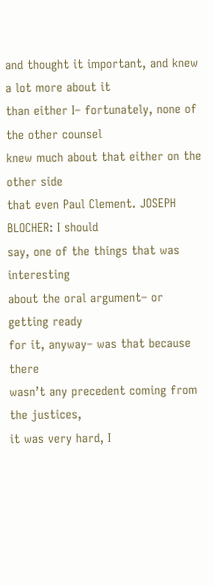and thought it important, and knew a lot more about it
than either I– fortunately, none of the other counsel
knew much about that either on the other side
that even Paul Clement. JOSEPH BLOCHER: I should
say, one of the things that was interesting
about the oral argument– or getting ready
for it, anyway– was that because there
wasn’t any precedent coming from the justices,
it was very hard, I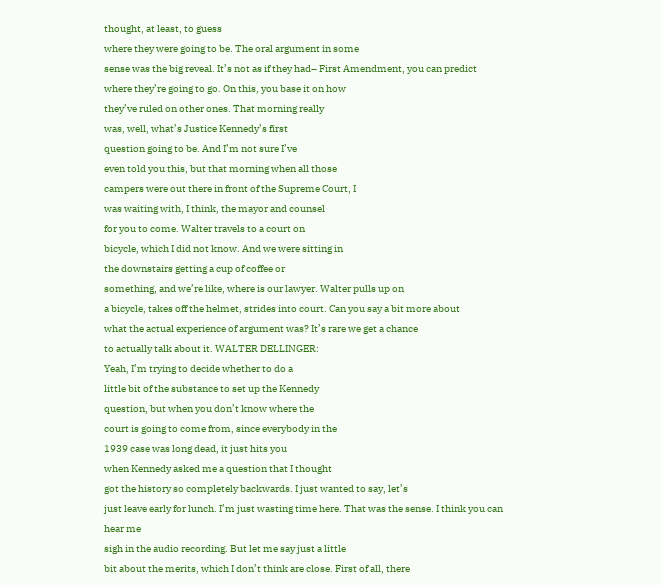thought, at least, to guess
where they were going to be. The oral argument in some
sense was the big reveal. It’s not as if they had– First Amendment, you can predict
where they’re going to go. On this, you base it on how
they’ve ruled on other ones. That morning really
was, well, what’s Justice Kennedy’s first
question going to be. And I’m not sure I’ve
even told you this, but that morning when all those
campers were out there in front of the Supreme Court, I
was waiting with, I think, the mayor and counsel
for you to come. Walter travels to a court on
bicycle, which I did not know. And we were sitting in
the downstairs getting a cup of coffee or
something, and we’re like, where is our lawyer. Walter pulls up on
a bicycle, takes off the helmet, strides into court. Can you say a bit more about
what the actual experience of argument was? It’s rare we get a chance
to actually talk about it. WALTER DELLINGER:
Yeah, I’m trying to decide whether to do a
little bit of the substance to set up the Kennedy
question, but when you don’t know where the
court is going to come from, since everybody in the
1939 case was long dead, it just hits you
when Kennedy asked me a question that I thought
got the history so completely backwards. I just wanted to say, let’s
just leave early for lunch. I’m just wasting time here. That was the sense. I think you can hear me
sigh in the audio recording. But let me say just a little
bit about the merits, which I don’t think are close. First of all, there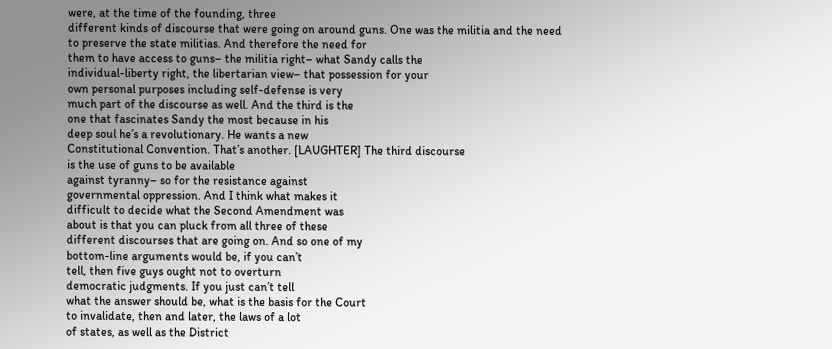were, at the time of the founding, three
different kinds of discourse that were going on around guns. One was the militia and the need
to preserve the state militias. And therefore the need for
them to have access to guns– the militia right– what Sandy calls the
individual-liberty right, the libertarian view– that possession for your
own personal purposes including self-defense is very
much part of the discourse as well. And the third is the
one that fascinates Sandy the most because in his
deep soul he’s a revolutionary. He wants a new
Constitutional Convention. That’s another. [LAUGHTER] The third discourse
is the use of guns to be available
against tyranny– so for the resistance against
governmental oppression. And I think what makes it
difficult to decide what the Second Amendment was
about is that you can pluck from all three of these
different discourses that are going on. And so one of my
bottom-line arguments would be, if you can’t
tell, then five guys ought not to overturn
democratic judgments. If you just can’t tell
what the answer should be, what is the basis for the Court
to invalidate, then and later, the laws of a lot
of states, as well as the District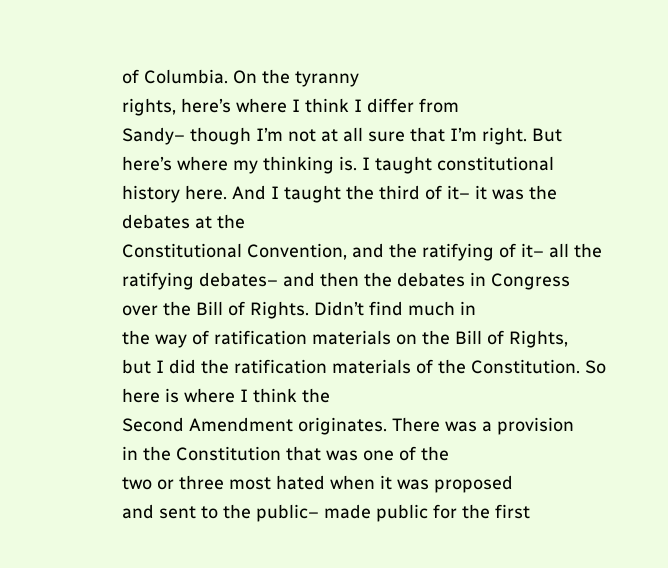of Columbia. On the tyranny
rights, here’s where I think I differ from
Sandy– though I’m not at all sure that I’m right. But here’s where my thinking is. I taught constitutional
history here. And I taught the third of it– it was the debates at the
Constitutional Convention, and the ratifying of it– all the ratifying debates– and then the debates in Congress
over the Bill of Rights. Didn’t find much in
the way of ratification materials on the Bill of Rights,
but I did the ratification materials of the Constitution. So here is where I think the
Second Amendment originates. There was a provision
in the Constitution that was one of the
two or three most hated when it was proposed
and sent to the public– made public for the first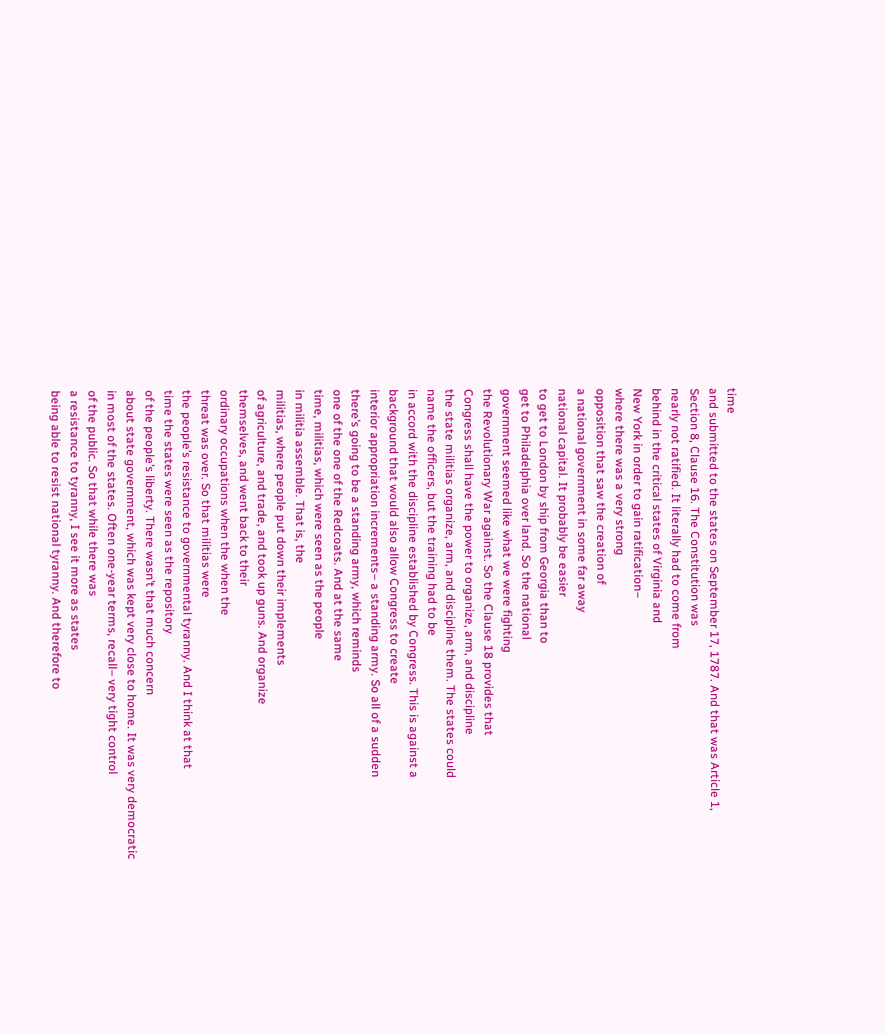time
and submitted to the states on September 17, 1787. And that was Article 1,
Section 8, Clause 16. The Constitution was
nearly not ratified. It literally had to come from
behind in the critical states of Virginia and
New York in order to gain ratification–
where there was a very strong
opposition that saw the creation of
a national government in some far away
national capital. It probably be easier
to get to London by ship from Georgia than to
get to Philadelphia over land. So the national
government seemed like what we were fighting
the Revolutionary War against. So the Clause 18 provides that
Congress shall have the power to organize, arm, and discipline
the state militias organize, arm, and discipline them. The states could
name the officers, but the training had to be
in accord with the discipline established by Congress. This is against a
background that would also allow Congress to create
interior appropriation increments– a standing army. So all of a sudden
there’s going to be a standing army, which reminds
one of the one of the Redcoats. And at the same
time, militias, which were seen as the people
in militia assemble. That is, the
militias, where people put down their implements
of agriculture, and trade, and took up guns. And organize
themselves, and went back to their
ordinary occupations when the when the
threat was over. So that militias were
the people’s resistance to governmental tyranny. And I think at that
time the states were seen as the repository
of the people’s liberty. There wasn’t that much concern
about state government, which was kept very close to home. It was very democratic
in most of the states. Often one-year terms, recall– very tight control
of the public. So that while there was
a resistance to tyranny, I see it more as states
being able to resist national tyranny. And therefore to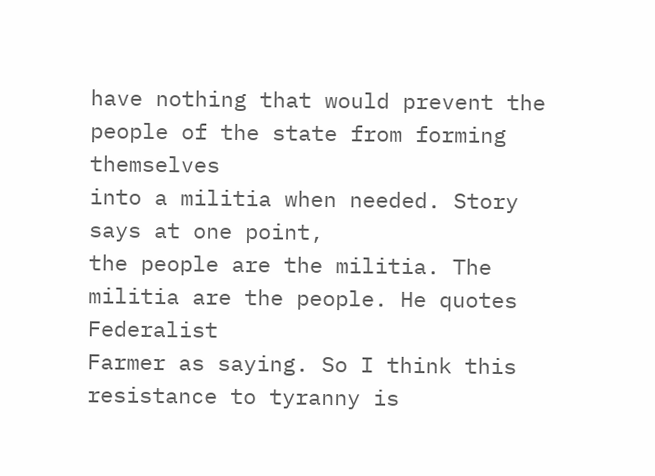have nothing that would prevent the
people of the state from forming themselves
into a militia when needed. Story says at one point,
the people are the militia. The militia are the people. He quotes Federalist
Farmer as saying. So I think this
resistance to tyranny is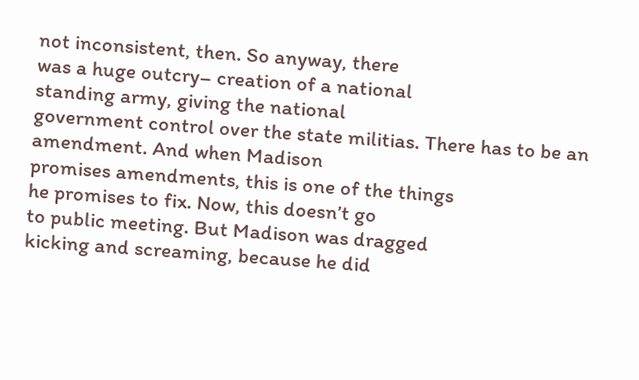not inconsistent, then. So anyway, there
was a huge outcry– creation of a national
standing army, giving the national
government control over the state militias. There has to be an amendment. And when Madison
promises amendments, this is one of the things
he promises to fix. Now, this doesn’t go
to public meeting. But Madison was dragged
kicking and screaming, because he did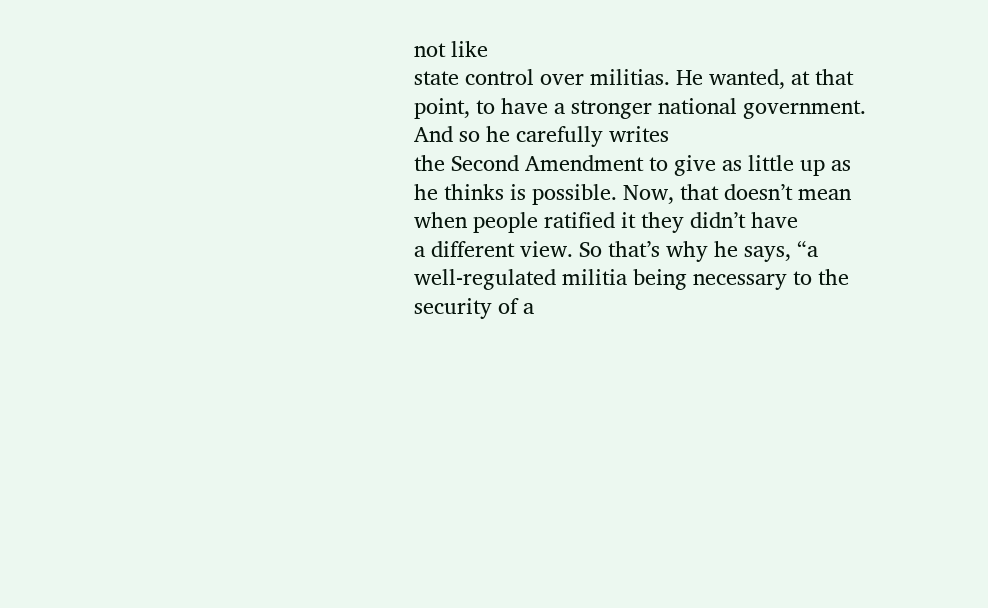not like
state control over militias. He wanted, at that
point, to have a stronger national government. And so he carefully writes
the Second Amendment to give as little up as
he thinks is possible. Now, that doesn’t mean
when people ratified it they didn’t have
a different view. So that’s why he says, “a
well-regulated militia being necessary to the
security of a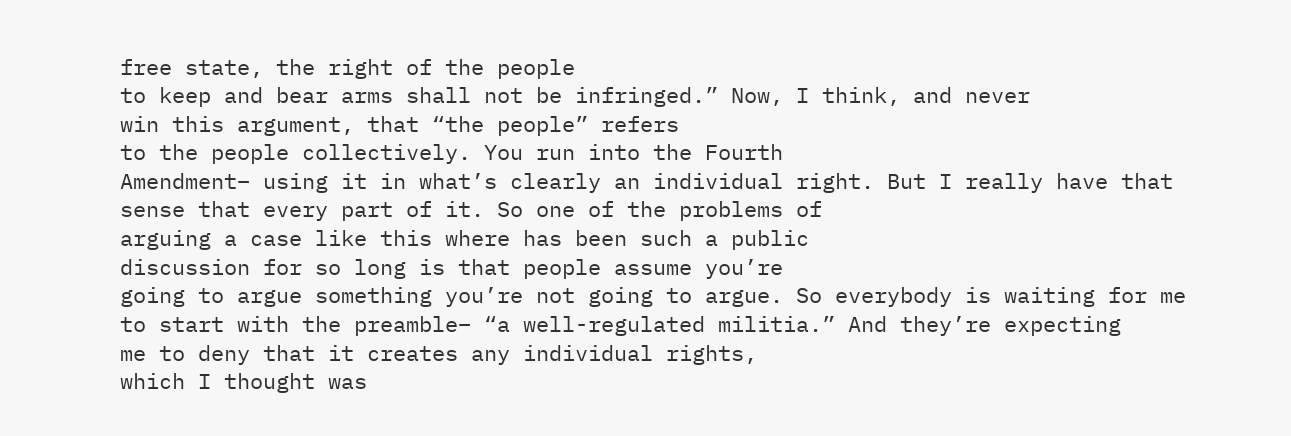free state, the right of the people
to keep and bear arms shall not be infringed.” Now, I think, and never
win this argument, that “the people” refers
to the people collectively. You run into the Fourth
Amendment– using it in what’s clearly an individual right. But I really have that
sense that every part of it. So one of the problems of
arguing a case like this where has been such a public
discussion for so long is that people assume you’re
going to argue something you’re not going to argue. So everybody is waiting for me
to start with the preamble– “a well-regulated militia.” And they’re expecting
me to deny that it creates any individual rights,
which I thought was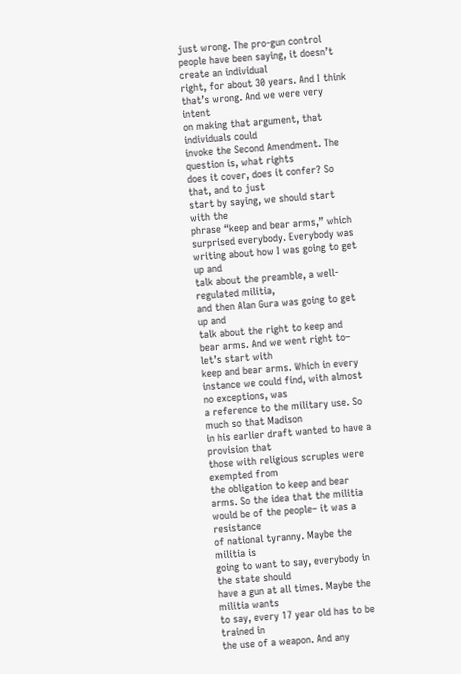just wrong. The pro-gun control
people have been saying, it doesn’t create an individual
right, for about 30 years. And I think that’s wrong. And we were very intent
on making that argument, that individuals could
invoke the Second Amendment. The question is, what rights
does it cover, does it confer? So that, and to just
start by saying, we should start with the
phrase “keep and bear arms,” which surprised everybody. Everybody was
writing about how I was going to get up and
talk about the preamble, a well-regulated militia,
and then Alan Gura was going to get up and
talk about the right to keep and bear arms. And we went right to– let’s start with
keep and bear arms. Which in every
instance we could find, with almost no exceptions, was
a reference to the military use. So much so that Madison
in his earlier draft wanted to have a provision that
those with religious scruples were exempted from
the obligation to keep and bear arms. So the idea that the militia
would be of the people– it was a resistance
of national tyranny. Maybe the militia is
going to want to say, everybody in the state should
have a gun at all times. Maybe the militia wants
to say, every 17 year old has to be trained in
the use of a weapon. And any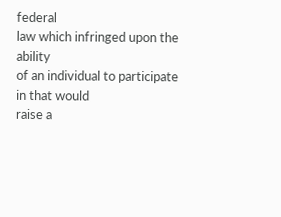federal
law which infringed upon the ability
of an individual to participate in that would
raise a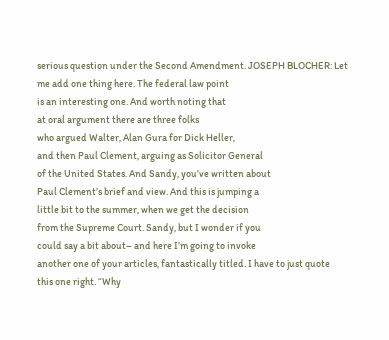serious question under the Second Amendment. JOSEPH BLOCHER: Let
me add one thing here. The federal law point
is an interesting one. And worth noting that
at oral argument there are three folks
who argued Walter, Alan Gura for Dick Heller,
and then Paul Clement, arguing as Solicitor General
of the United States. And Sandy, you’ve written about
Paul Clement’s brief and view. And this is jumping a
little bit to the summer, when we get the decision
from the Supreme Court. Sandy, but I wonder if you
could say a bit about– and here I’m going to invoke
another one of your articles, fantastically titled. I have to just quote
this one right. “Why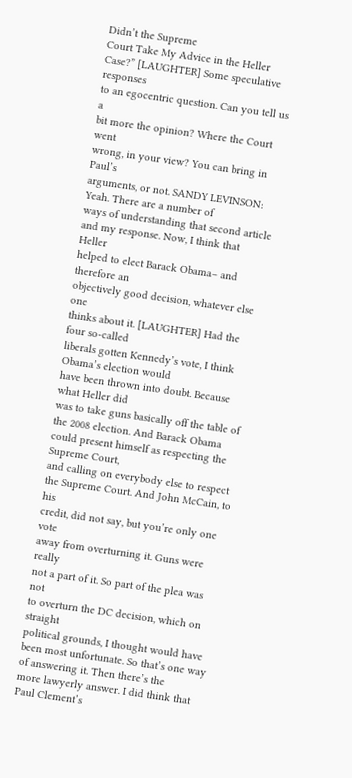Didn’t the Supreme
Court Take My Advice in the Heller Case?” [LAUGHTER] Some speculative responses
to an egocentric question. Can you tell us a
bit more the opinion? Where the Court went
wrong, in your view? You can bring in Paul’s
arguments, or not. SANDY LEVINSON: Yeah. There are a number of
ways of understanding that second article
and my response. Now, I think that Heller
helped to elect Barack Obama– and therefore an
objectively good decision, whatever else one
thinks about it. [LAUGHTER] Had the four so-called
liberals gotten Kennedy’s vote, I think Obama’s election would
have been thrown into doubt. Because what Heller did
was to take guns basically off the table of
the 2008 election. And Barack Obama
could present himself as respecting the Supreme Court,
and calling on everybody else to respect the Supreme Court. And John McCain, to his
credit, did not say, but you’re only one vote
away from overturning it. Guns were really
not a part of it. So part of the plea was not
to overturn the DC decision, which on straight
political grounds, I thought would have
been most unfortunate. So that’s one way
of answering it. Then there’s the
more lawyerly answer. I did think that Paul Clement’s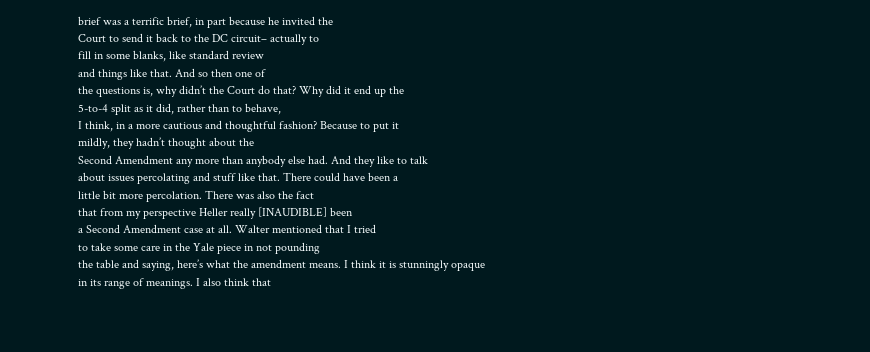brief was a terrific brief, in part because he invited the
Court to send it back to the DC circuit– actually to
fill in some blanks, like standard review
and things like that. And so then one of
the questions is, why didn’t the Court do that? Why did it end up the
5-to-4 split as it did, rather than to behave,
I think, in a more cautious and thoughtful fashion? Because to put it
mildly, they hadn’t thought about the
Second Amendment any more than anybody else had. And they like to talk
about issues percolating and stuff like that. There could have been a
little bit more percolation. There was also the fact
that from my perspective Heller really [INAUDIBLE] been
a Second Amendment case at all. Walter mentioned that I tried
to take some care in the Yale piece in not pounding
the table and saying, here’s what the amendment means. I think it is stunningly opaque
in its range of meanings. I also think that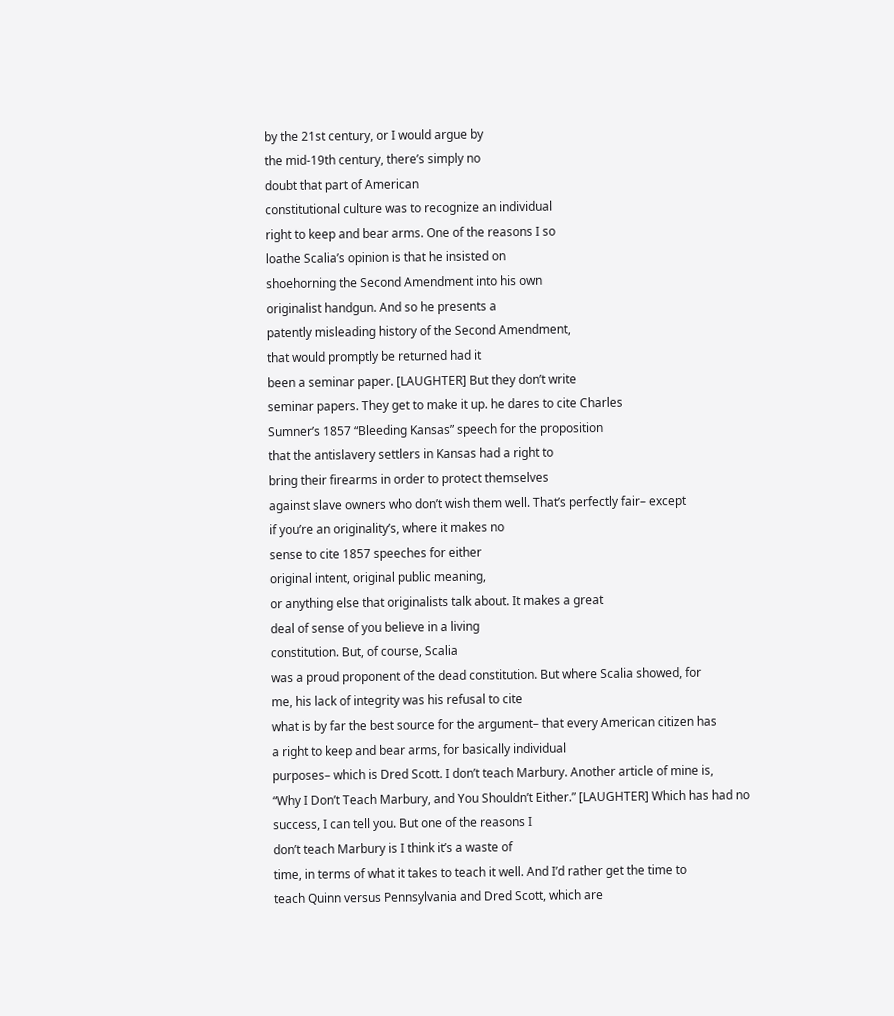by the 21st century, or I would argue by
the mid-19th century, there’s simply no
doubt that part of American
constitutional culture was to recognize an individual
right to keep and bear arms. One of the reasons I so
loathe Scalia’s opinion is that he insisted on
shoehorning the Second Amendment into his own
originalist handgun. And so he presents a
patently misleading history of the Second Amendment,
that would promptly be returned had it
been a seminar paper. [LAUGHTER] But they don’t write
seminar papers. They get to make it up. he dares to cite Charles
Sumner’s 1857 “Bleeding Kansas” speech for the proposition
that the antislavery settlers in Kansas had a right to
bring their firearms in order to protect themselves
against slave owners who don’t wish them well. That’s perfectly fair– except
if you’re an originality’s, where it makes no
sense to cite 1857 speeches for either
original intent, original public meaning,
or anything else that originalists talk about. It makes a great
deal of sense of you believe in a living
constitution. But, of course, Scalia
was a proud proponent of the dead constitution. But where Scalia showed, for
me, his lack of integrity was his refusal to cite
what is by far the best source for the argument– that every American citizen has
a right to keep and bear arms, for basically individual
purposes– which is Dred Scott. I don’t teach Marbury. Another article of mine is,
“Why I Don’t Teach Marbury, and You Shouldn’t Either.” [LAUGHTER] Which has had no
success, I can tell you. But one of the reasons I
don’t teach Marbury is I think it’s a waste of
time, in terms of what it takes to teach it well. And I’d rather get the time to
teach Quinn versus Pennsylvania and Dred Scott, which are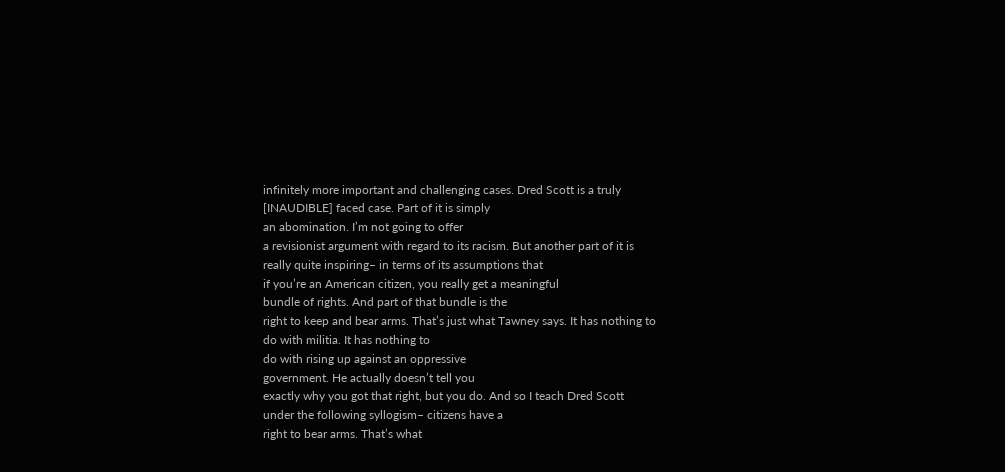infinitely more important and challenging cases. Dred Scott is a truly
[INAUDIBLE] faced case. Part of it is simply
an abomination. I’m not going to offer
a revisionist argument with regard to its racism. But another part of it is
really quite inspiring– in terms of its assumptions that
if you’re an American citizen, you really get a meaningful
bundle of rights. And part of that bundle is the
right to keep and bear arms. That’s just what Tawney says. It has nothing to
do with militia. It has nothing to
do with rising up against an oppressive
government. He actually doesn’t tell you
exactly why you got that right, but you do. And so I teach Dred Scott
under the following syllogism– citizens have a
right to bear arms. That’s what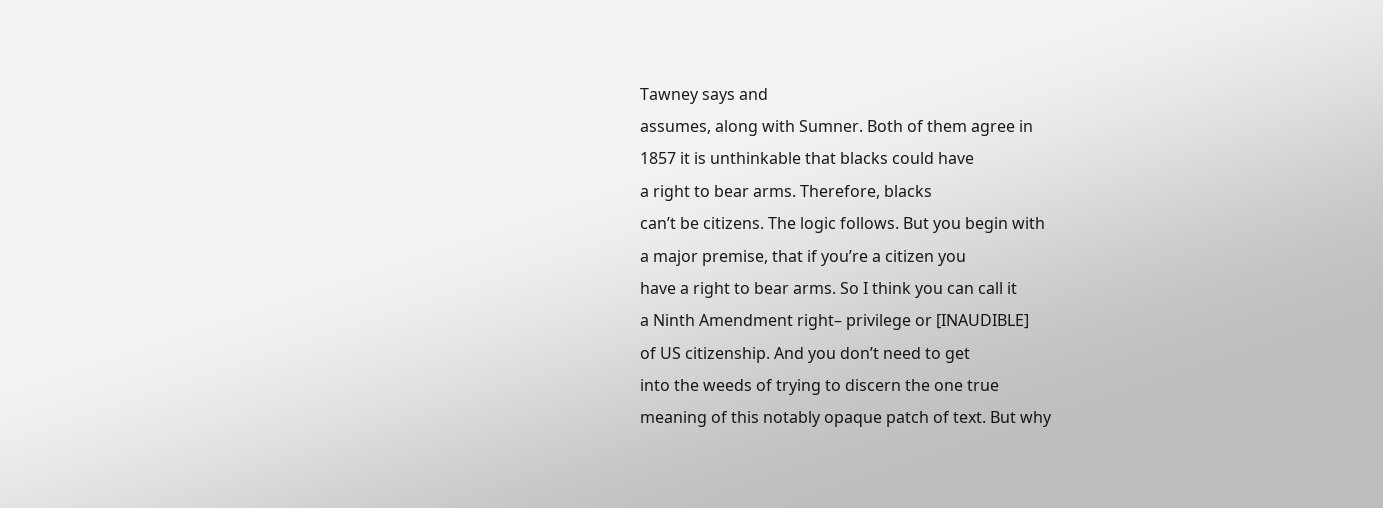Tawney says and
assumes, along with Sumner. Both of them agree in
1857 it is unthinkable that blacks could have
a right to bear arms. Therefore, blacks
can’t be citizens. The logic follows. But you begin with
a major premise, that if you’re a citizen you
have a right to bear arms. So I think you can call it
a Ninth Amendment right– privilege or [INAUDIBLE]
of US citizenship. And you don’t need to get
into the weeds of trying to discern the one true
meaning of this notably opaque patch of text. But why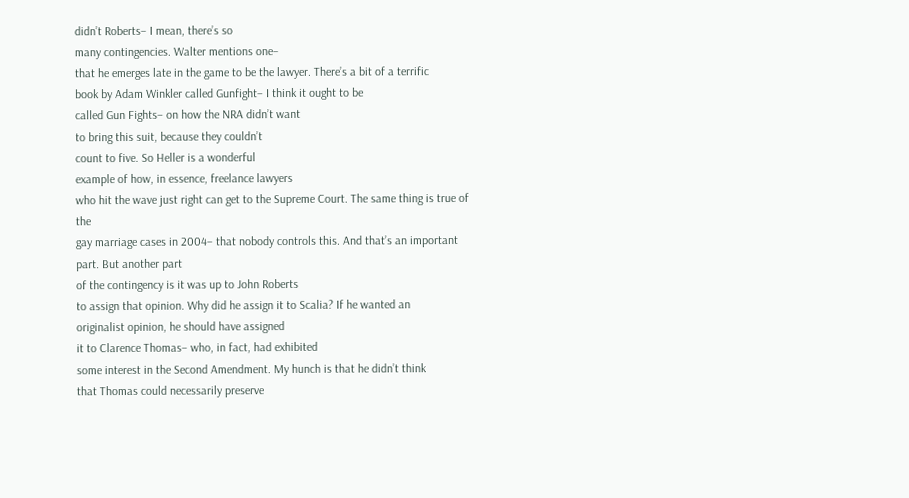didn’t Roberts– I mean, there’s so
many contingencies. Walter mentions one–
that he emerges late in the game to be the lawyer. There’s a bit of a terrific
book by Adam Winkler called Gunfight– I think it ought to be
called Gun Fights– on how the NRA didn’t want
to bring this suit, because they couldn’t
count to five. So Heller is a wonderful
example of how, in essence, freelance lawyers
who hit the wave just right can get to the Supreme Court. The same thing is true of the
gay marriage cases in 2004– that nobody controls this. And that’s an important part. But another part
of the contingency is it was up to John Roberts
to assign that opinion. Why did he assign it to Scalia? If he wanted an
originalist opinion, he should have assigned
it to Clarence Thomas– who, in fact, had exhibited
some interest in the Second Amendment. My hunch is that he didn’t think
that Thomas could necessarily preserve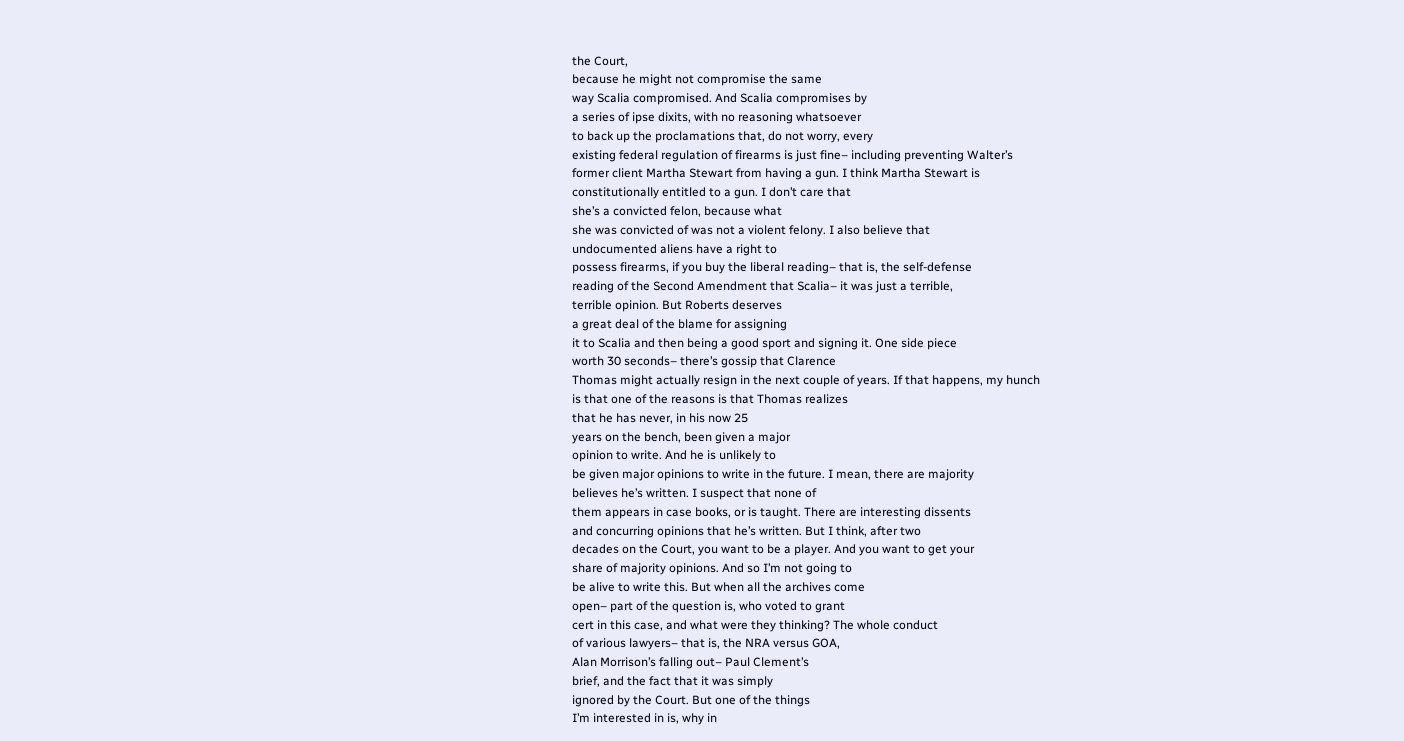the Court,
because he might not compromise the same
way Scalia compromised. And Scalia compromises by
a series of ipse dixits, with no reasoning whatsoever
to back up the proclamations that, do not worry, every
existing federal regulation of firearms is just fine– including preventing Walter’s
former client Martha Stewart from having a gun. I think Martha Stewart is
constitutionally entitled to a gun. I don’t care that
she’s a convicted felon, because what
she was convicted of was not a violent felony. I also believe that
undocumented aliens have a right to
possess firearms, if you buy the liberal reading– that is, the self-defense
reading of the Second Amendment that Scalia– it was just a terrible,
terrible opinion. But Roberts deserves
a great deal of the blame for assigning
it to Scalia and then being a good sport and signing it. One side piece
worth 30 seconds– there’s gossip that Clarence
Thomas might actually resign in the next couple of years. If that happens, my hunch
is that one of the reasons is that Thomas realizes
that he has never, in his now 25
years on the bench, been given a major
opinion to write. And he is unlikely to
be given major opinions to write in the future. I mean, there are majority
believes he’s written. I suspect that none of
them appears in case books, or is taught. There are interesting dissents
and concurring opinions that he’s written. But I think, after two
decades on the Court, you want to be a player. And you want to get your
share of majority opinions. And so I’m not going to
be alive to write this. But when all the archives come
open– part of the question is, who voted to grant
cert in this case, and what were they thinking? The whole conduct
of various lawyers– that is, the NRA versus GOA,
Alan Morrison’s falling out– Paul Clement’s
brief, and the fact that it was simply
ignored by the Court. But one of the things
I’m interested in is, why in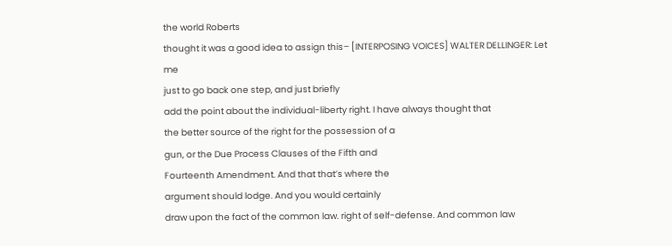the world Roberts
thought it was a good idea to assign this– [INTERPOSING VOICES] WALTER DELLINGER: Let me
just to go back one step, and just briefly
add the point about the individual-liberty right. I have always thought that
the better source of the right for the possession of a
gun, or the Due Process Clauses of the Fifth and
Fourteenth Amendment. And that that’s where the
argument should lodge. And you would certainly
draw upon the fact of the common law. right of self-defense. And common law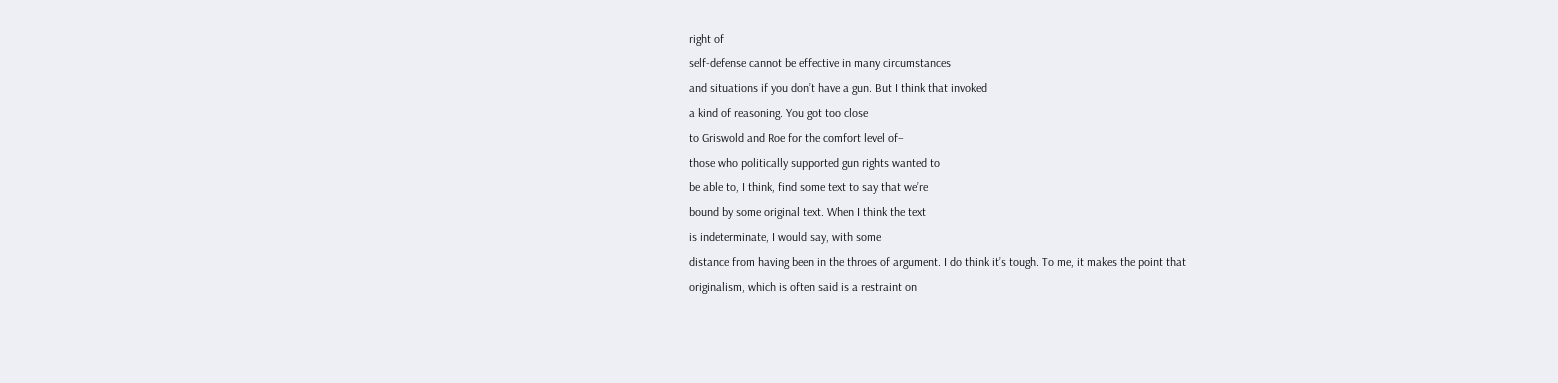right of
self-defense cannot be effective in many circumstances
and situations if you don’t have a gun. But I think that invoked
a kind of reasoning. You got too close
to Griswold and Roe for the comfort level of–
those who politically supported gun rights wanted to
be able to, I think, find some text to say that we’re
bound by some original text. When I think the text
is indeterminate, I would say, with some
distance from having been in the throes of argument. I do think it’s tough. To me, it makes the point that
originalism, which is often said is a restraint on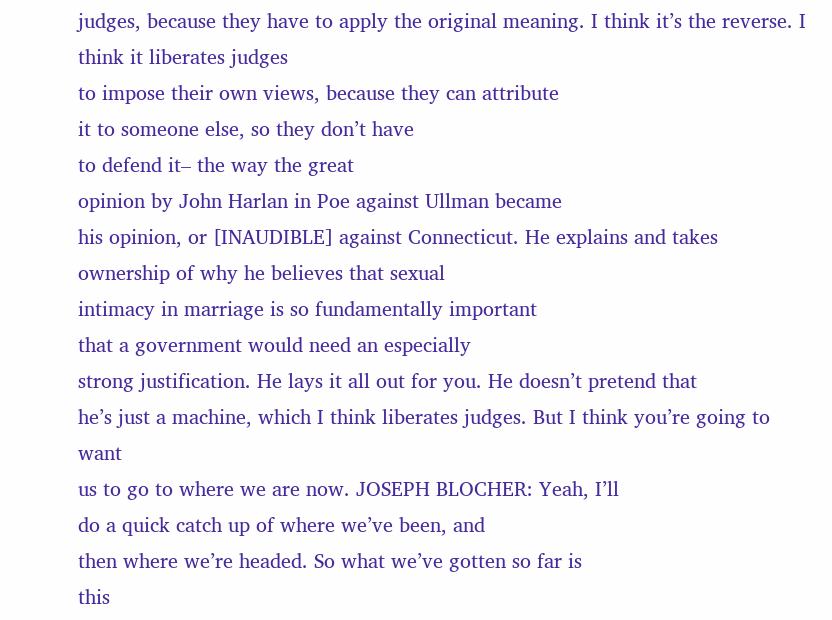judges, because they have to apply the original meaning. I think it’s the reverse. I think it liberates judges
to impose their own views, because they can attribute
it to someone else, so they don’t have
to defend it– the way the great
opinion by John Harlan in Poe against Ullman became
his opinion, or [INAUDIBLE] against Connecticut. He explains and takes
ownership of why he believes that sexual
intimacy in marriage is so fundamentally important
that a government would need an especially
strong justification. He lays it all out for you. He doesn’t pretend that
he’s just a machine, which I think liberates judges. But I think you’re going to want
us to go to where we are now. JOSEPH BLOCHER: Yeah, I’ll
do a quick catch up of where we’ve been, and
then where we’re headed. So what we’ve gotten so far is
this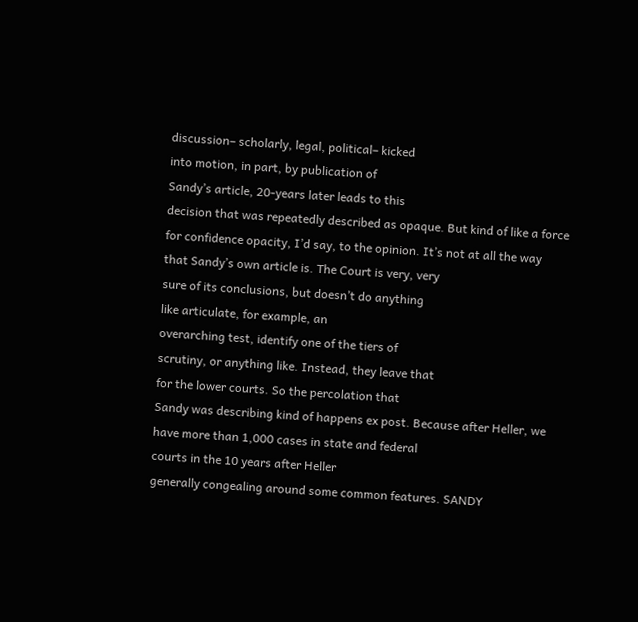discussion– scholarly, legal, political– kicked
into motion, in part, by publication of
Sandy’s article, 20-years later leads to this
decision that was repeatedly described as opaque. But kind of like a force
for confidence opacity, I’d say, to the opinion. It’s not at all the way
that Sandy’s own article is. The Court is very, very
sure of its conclusions, but doesn’t do anything
like articulate, for example, an
overarching test, identify one of the tiers of
scrutiny, or anything like. Instead, they leave that
for the lower courts. So the percolation that
Sandy was describing kind of happens ex post. Because after Heller, we
have more than 1,000 cases in state and federal
courts in the 10 years after Heller
generally congealing around some common features. SANDY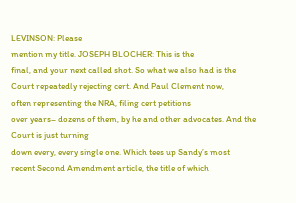LEVINSON: Please
mention my title. JOSEPH BLOCHER: This is the
final, and your next called shot. So what we also had is the
Court repeatedly rejecting cert. And Paul Clement now,
often representing the NRA, filing cert petitions
over years– dozens of them, by he and other advocates. And the Court is just turning
down every, every single one. Which tees up Sandy’s most
recent Second Amendment article, the title of which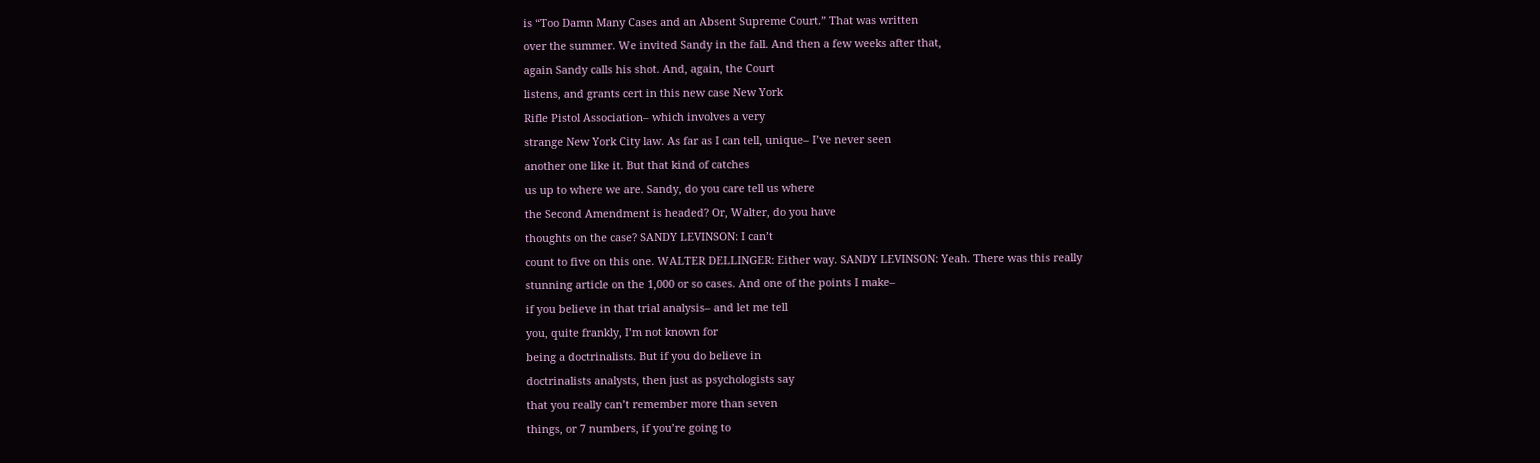is “Too Damn Many Cases and an Absent Supreme Court.” That was written
over the summer. We invited Sandy in the fall. And then a few weeks after that,
again Sandy calls his shot. And, again, the Court
listens, and grants cert in this new case New York
Rifle Pistol Association– which involves a very
strange New York City law. As far as I can tell, unique– I’ve never seen
another one like it. But that kind of catches
us up to where we are. Sandy, do you care tell us where
the Second Amendment is headed? Or, Walter, do you have
thoughts on the case? SANDY LEVINSON: I can’t
count to five on this one. WALTER DELLINGER: Either way. SANDY LEVINSON: Yeah. There was this really
stunning article on the 1,000 or so cases. And one of the points I make–
if you believe in that trial analysis– and let me tell
you, quite frankly, I’m not known for
being a doctrinalists. But if you do believe in
doctrinalists analysts, then just as psychologists say
that you really can’t remember more than seven
things, or 7 numbers, if you’re going to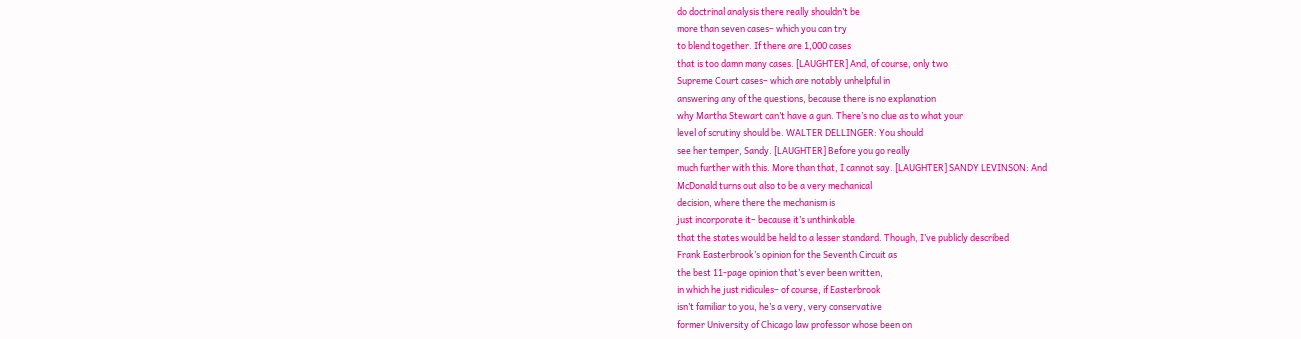do doctrinal analysis there really shouldn’t be
more than seven cases– which you can try
to blend together. If there are 1,000 cases
that is too damn many cases. [LAUGHTER] And, of course, only two
Supreme Court cases– which are notably unhelpful in
answering any of the questions, because there is no explanation
why Martha Stewart can’t have a gun. There’s no clue as to what your
level of scrutiny should be. WALTER DELLINGER: You should
see her temper, Sandy. [LAUGHTER] Before you go really
much further with this. More than that, I cannot say. [LAUGHTER] SANDY LEVINSON: And
McDonald turns out also to be a very mechanical
decision, where there the mechanism is
just incorporate it– because it’s unthinkable
that the states would be held to a lesser standard. Though, I’ve publicly described
Frank Easterbrook’s opinion for the Seventh Circuit as
the best 11-page opinion that’s ever been written,
in which he just ridicules– of course, if Easterbrook
isn’t familiar to you, he’s a very, very conservative
former University of Chicago law professor whose been on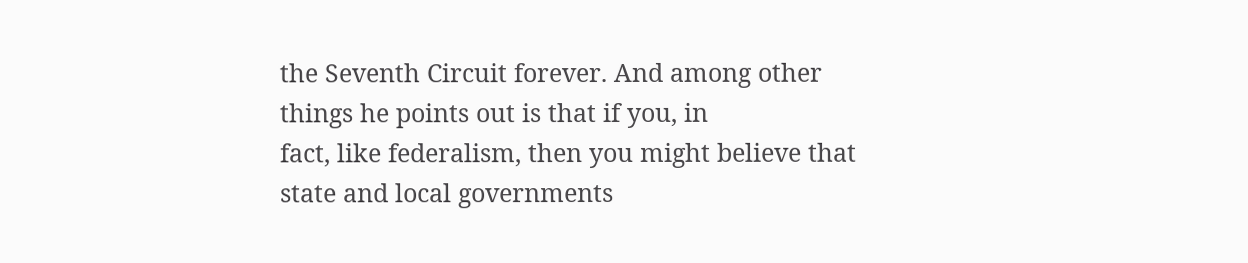the Seventh Circuit forever. And among other
things he points out is that if you, in
fact, like federalism, then you might believe that
state and local governments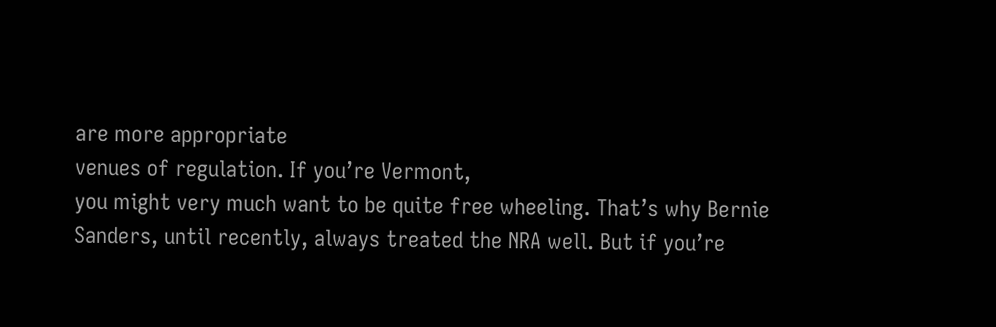are more appropriate
venues of regulation. If you’re Vermont,
you might very much want to be quite free wheeling. That’s why Bernie
Sanders, until recently, always treated the NRA well. But if you’re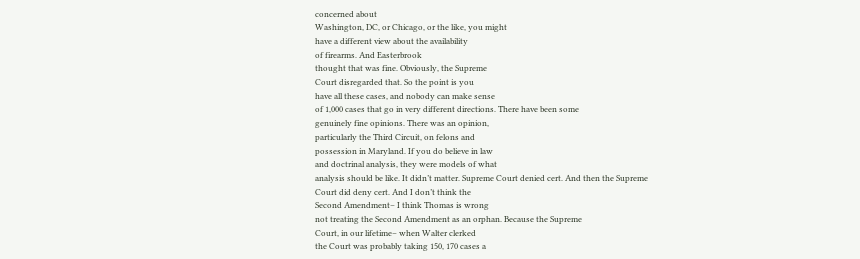concerned about
Washington, DC, or Chicago, or the like, you might
have a different view about the availability
of firearms. And Easterbrook
thought that was fine. Obviously, the Supreme
Court disregarded that. So the point is you
have all these cases, and nobody can make sense
of 1,000 cases that go in very different directions. There have been some
genuinely fine opinions. There was an opinion,
particularly the Third Circuit, on felons and
possession in Maryland. If you do believe in law
and doctrinal analysis, they were models of what
analysis should be like. It didn’t matter. Supreme Court denied cert. And then the Supreme
Court did deny cert. And I don’t think the
Second Amendment– I think Thomas is wrong
not treating the Second Amendment as an orphan. Because the Supreme
Court, in our lifetime– when Walter clerked
the Court was probably taking 150, 170 cases a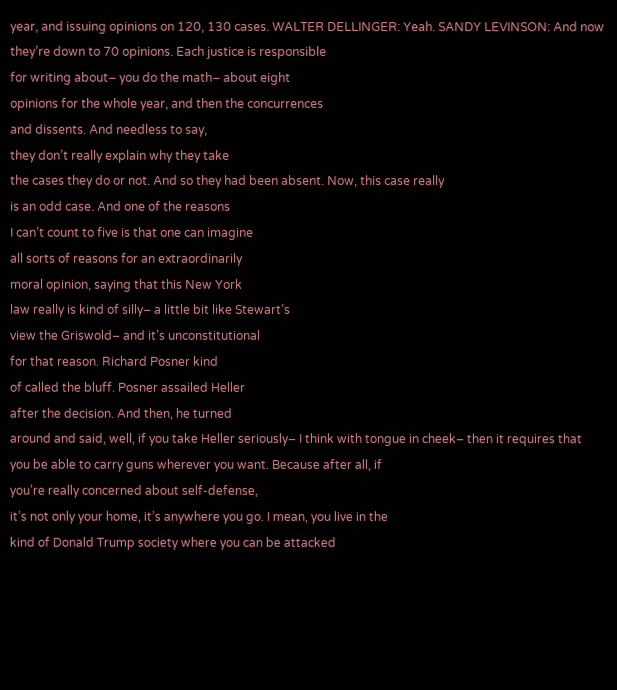year, and issuing opinions on 120, 130 cases. WALTER DELLINGER: Yeah. SANDY LEVINSON: And now
they’re down to 70 opinions. Each justice is responsible
for writing about– you do the math– about eight
opinions for the whole year, and then the concurrences
and dissents. And needless to say,
they don’t really explain why they take
the cases they do or not. And so they had been absent. Now, this case really
is an odd case. And one of the reasons
I can’t count to five is that one can imagine
all sorts of reasons for an extraordinarily
moral opinion, saying that this New York
law really is kind of silly– a little bit like Stewart’s
view the Griswold– and it’s unconstitutional
for that reason. Richard Posner kind
of called the bluff. Posner assailed Heller
after the decision. And then, he turned
around and said, well, if you take Heller seriously– I think with tongue in cheek– then it requires that
you be able to carry guns wherever you want. Because after all, if
you’re really concerned about self-defense,
it’s not only your home, it’s anywhere you go. I mean, you live in the
kind of Donald Trump society where you can be attacked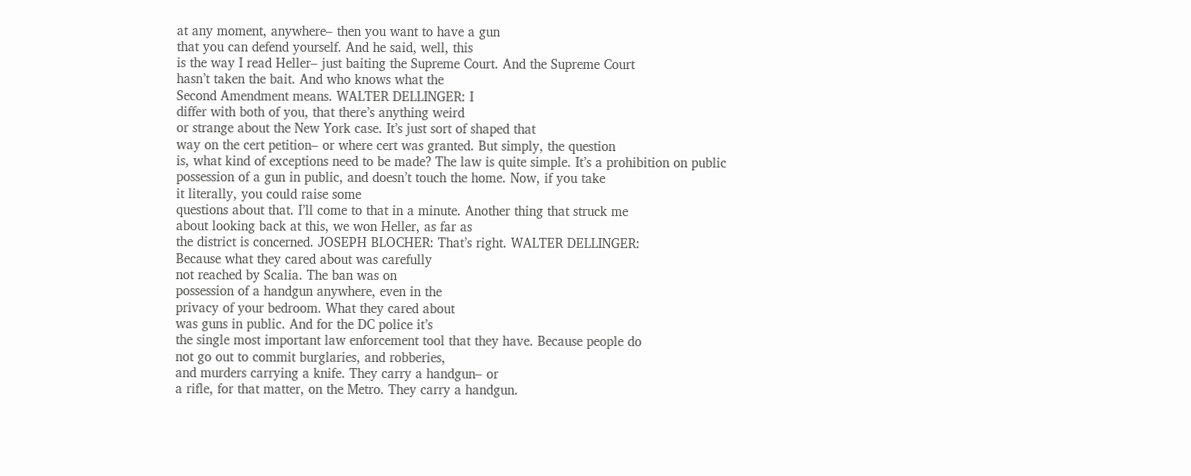at any moment, anywhere– then you want to have a gun
that you can defend yourself. And he said, well, this
is the way I read Heller– just baiting the Supreme Court. And the Supreme Court
hasn’t taken the bait. And who knows what the
Second Amendment means. WALTER DELLINGER: I
differ with both of you, that there’s anything weird
or strange about the New York case. It’s just sort of shaped that
way on the cert petition– or where cert was granted. But simply, the question
is, what kind of exceptions need to be made? The law is quite simple. It’s a prohibition on public
possession of a gun in public, and doesn’t touch the home. Now, if you take
it literally, you could raise some
questions about that. I’ll come to that in a minute. Another thing that struck me
about looking back at this, we won Heller, as far as
the district is concerned. JOSEPH BLOCHER: That’s right. WALTER DELLINGER:
Because what they cared about was carefully
not reached by Scalia. The ban was on
possession of a handgun anywhere, even in the
privacy of your bedroom. What they cared about
was guns in public. And for the DC police it’s
the single most important law enforcement tool that they have. Because people do
not go out to commit burglaries, and robberies,
and murders carrying a knife. They carry a handgun– or
a rifle, for that matter, on the Metro. They carry a handgun.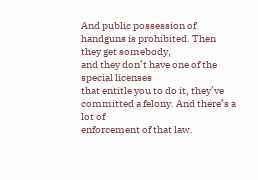And public possession of
handguns is prohibited. Then they get somebody,
and they don’t have one of the special licenses
that entitle you to do it, they’ve committed a felony. And there’s a lot of
enforcement of that law.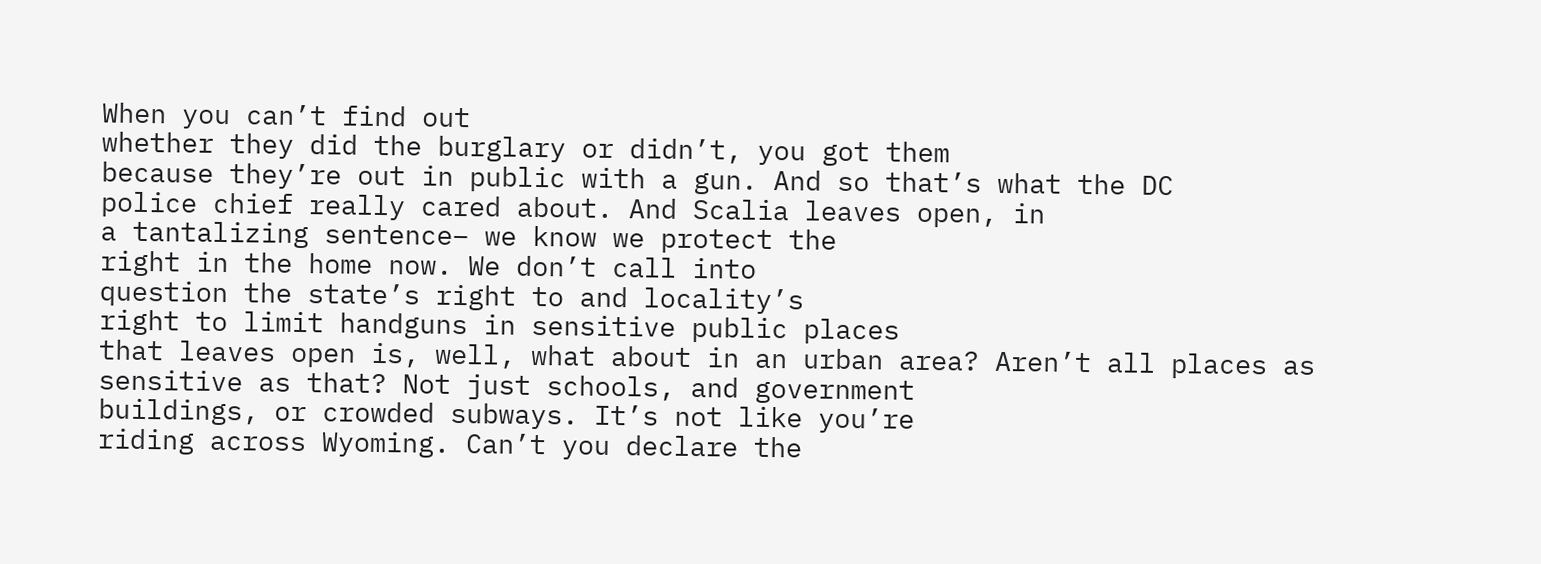When you can’t find out
whether they did the burglary or didn’t, you got them
because they’re out in public with a gun. And so that’s what the DC
police chief really cared about. And Scalia leaves open, in
a tantalizing sentence– we know we protect the
right in the home now. We don’t call into
question the state’s right to and locality’s
right to limit handguns in sensitive public places
that leaves open is, well, what about in an urban area? Aren’t all places as
sensitive as that? Not just schools, and government
buildings, or crowded subways. It’s not like you’re
riding across Wyoming. Can’t you declare the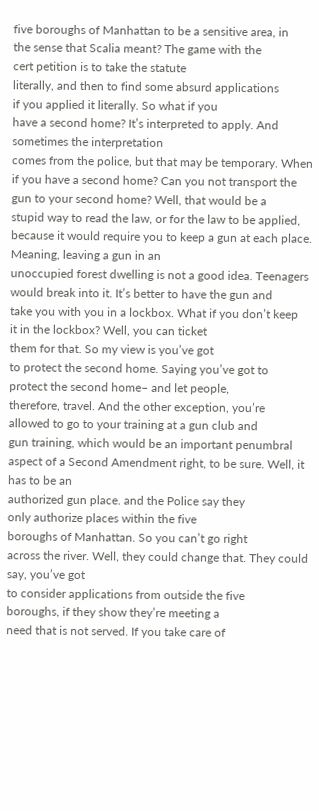five boroughs of Manhattan to be a sensitive area, in
the sense that Scalia meant? The game with the
cert petition is to take the statute
literally, and then to find some absurd applications
if you applied it literally. So what if you
have a second home? It’s interpreted to apply. And sometimes the interpretation
comes from the police, but that may be temporary. When if you have a second home? Can you not transport the
gun to your second home? Well, that would be a
stupid way to read the law, or for the law to be applied,
because it would require you to keep a gun at each place. Meaning, leaving a gun in an
unoccupied forest dwelling is not a good idea. Teenagers would break into it. It’s better to have the gun and
take you with you in a lockbox. What if you don’t keep
it in the lockbox? Well, you can ticket
them for that. So my view is you’ve got
to protect the second home. Saying you’ve got to
protect the second home– and let people,
therefore, travel. And the other exception, you’re
allowed to go to your training at a gun club and
gun training, which would be an important penumbral
aspect of a Second Amendment right, to be sure. Well, it has to be an
authorized gun place. and the Police say they
only authorize places within the five
boroughs of Manhattan. So you can’t go right
across the river. Well, they could change that. They could say, you’ve got
to consider applications from outside the five
boroughs, if they show they’re meeting a
need that is not served. If you take care of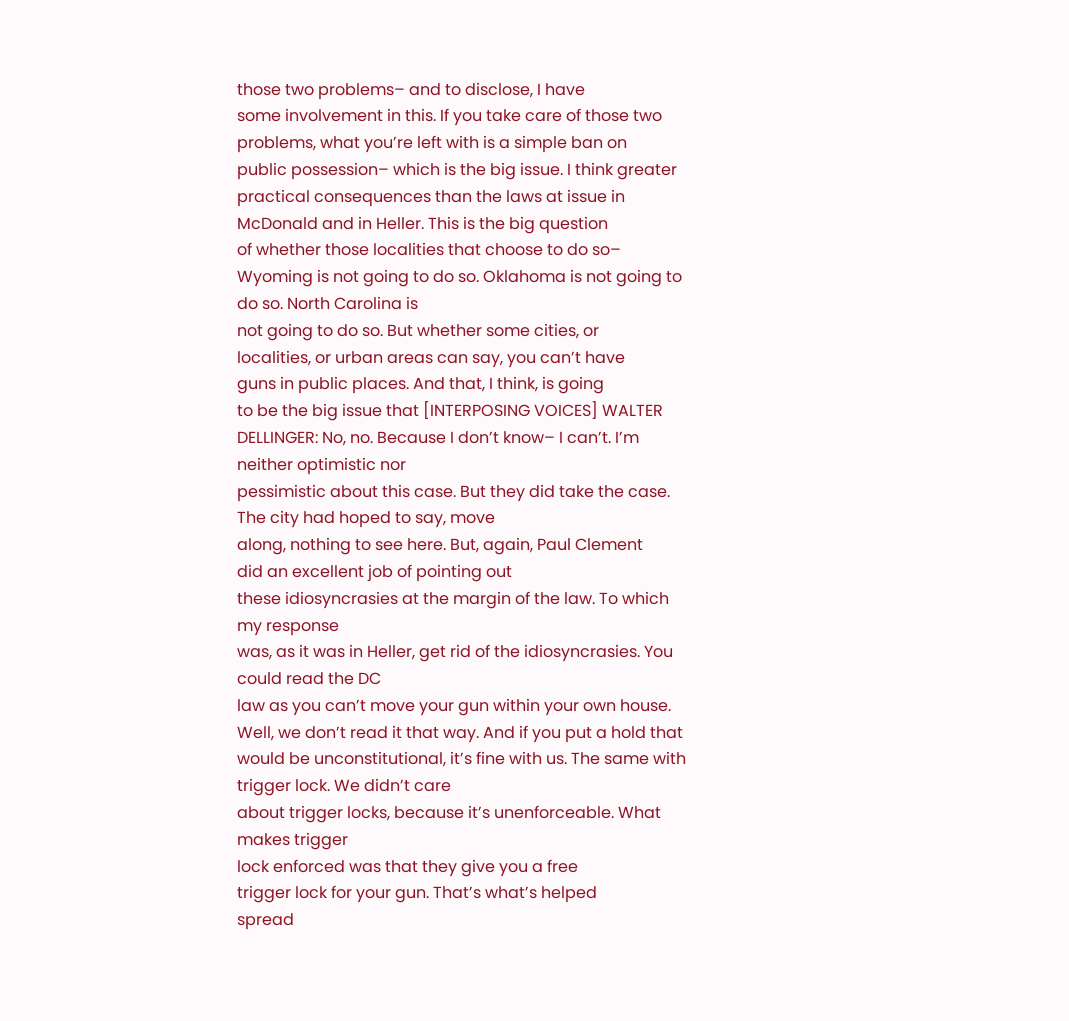those two problems– and to disclose, I have
some involvement in this. If you take care of those two
problems, what you’re left with is a simple ban on
public possession– which is the big issue. I think greater
practical consequences than the laws at issue in
McDonald and in Heller. This is the big question
of whether those localities that choose to do so– Wyoming is not going to do so. Oklahoma is not going to do so. North Carolina is
not going to do so. But whether some cities, or
localities, or urban areas can say, you can’t have
guns in public places. And that, I think, is going
to be the big issue that [INTERPOSING VOICES] WALTER DELLINGER: No, no. Because I don’t know– I can’t. I’m neither optimistic nor
pessimistic about this case. But they did take the case. The city had hoped to say, move
along, nothing to see here. But, again, Paul Clement
did an excellent job of pointing out
these idiosyncrasies at the margin of the law. To which my response
was, as it was in Heller, get rid of the idiosyncrasies. You could read the DC
law as you can’t move your gun within your own house. Well, we don’t read it that way. And if you put a hold that
would be unconstitutional, it’s fine with us. The same with trigger lock. We didn’t care
about trigger locks, because it’s unenforceable. What makes trigger
lock enforced was that they give you a free
trigger lock for your gun. That’s what’s helped
spread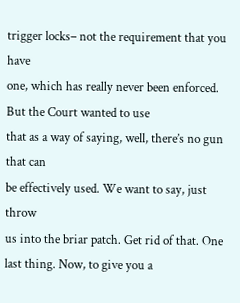trigger locks– not the requirement that you have
one, which has really never been enforced. But the Court wanted to use
that as a way of saying, well, there’s no gun that can
be effectively used. We want to say, just throw
us into the briar patch. Get rid of that. One last thing. Now, to give you a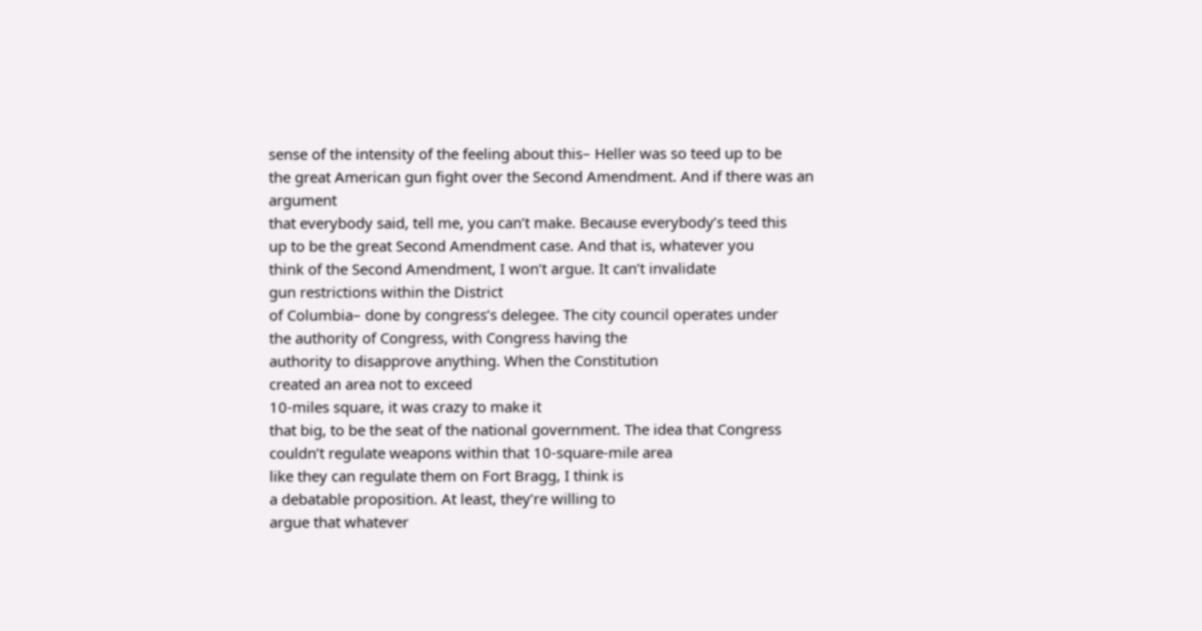sense of the intensity of the feeling about this– Heller was so teed up to be
the great American gun fight over the Second Amendment. And if there was an argument
that everybody said, tell me, you can’t make. Because everybody’s teed this
up to be the great Second Amendment case. And that is, whatever you
think of the Second Amendment, I won’t argue. It can’t invalidate
gun restrictions within the District
of Columbia– done by congress’s delegee. The city council operates under
the authority of Congress, with Congress having the
authority to disapprove anything. When the Constitution
created an area not to exceed
10-miles square, it was crazy to make it
that big, to be the seat of the national government. The idea that Congress
couldn’t regulate weapons within that 10-square-mile area
like they can regulate them on Fort Bragg, I think is
a debatable proposition. At least, they’re willing to
argue that whatever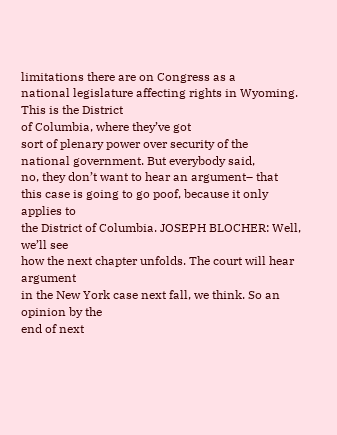limitations there are on Congress as a
national legislature affecting rights in Wyoming. This is the District
of Columbia, where they’ve got
sort of plenary power over security of the
national government. But everybody said,
no, they don’t want to hear an argument– that
this case is going to go poof, because it only applies to
the District of Columbia. JOSEPH BLOCHER: Well, we’ll see
how the next chapter unfolds. The court will hear argument
in the New York case next fall, we think. So an opinion by the
end of next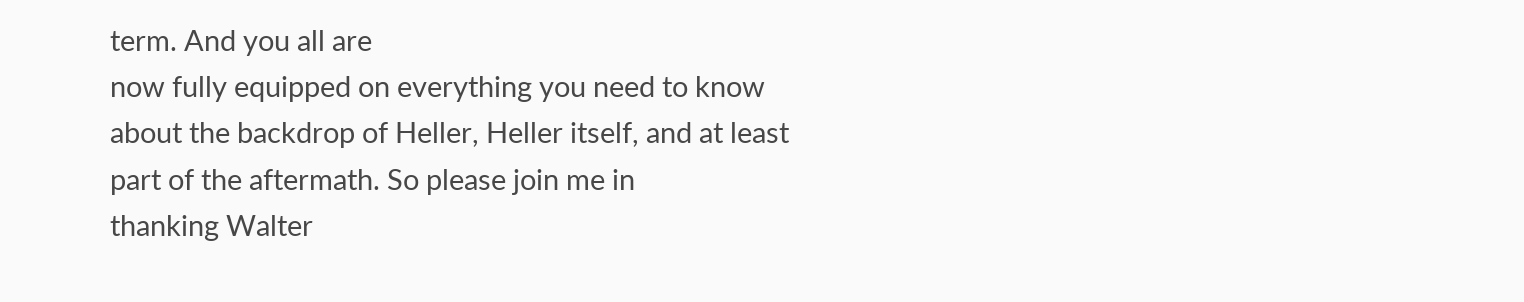term. And you all are
now fully equipped on everything you need to know
about the backdrop of Heller, Heller itself, and at least
part of the aftermath. So please join me in
thanking Walter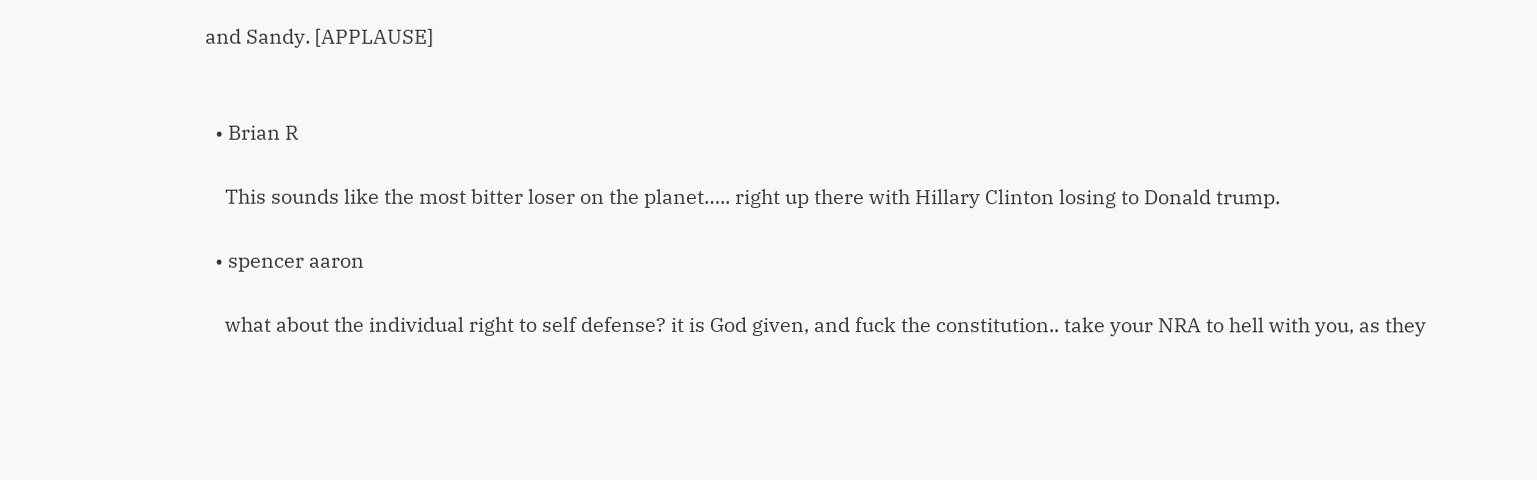and Sandy. [APPLAUSE]


  • Brian R

    This sounds like the most bitter loser on the planet….. right up there with Hillary Clinton losing to Donald trump.

  • spencer aaron

    what about the individual right to self defense? it is God given, and fuck the constitution.. take your NRA to hell with you, as they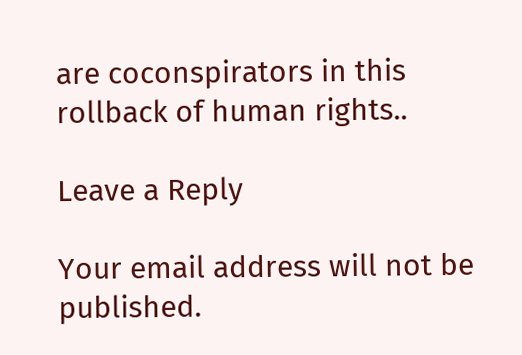are coconspirators in this rollback of human rights..

Leave a Reply

Your email address will not be published.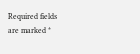Required fields are marked *